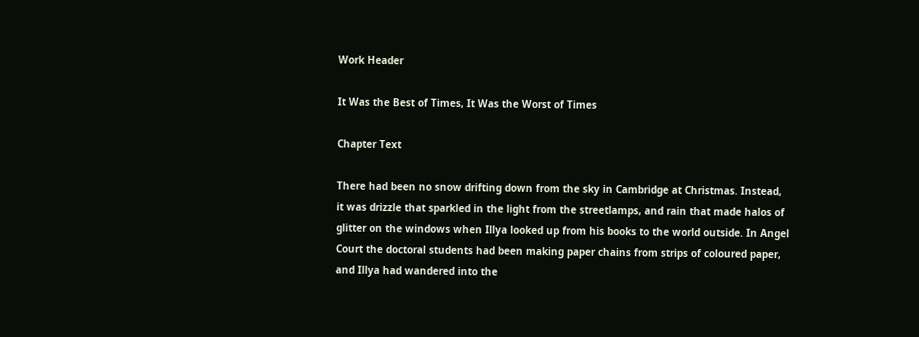Work Header

It Was the Best of Times, It Was the Worst of Times

Chapter Text

There had been no snow drifting down from the sky in Cambridge at Christmas. Instead, it was drizzle that sparkled in the light from the streetlamps, and rain that made halos of glitter on the windows when Illya looked up from his books to the world outside. In Angel Court the doctoral students had been making paper chains from strips of coloured paper, and Illya had wandered into the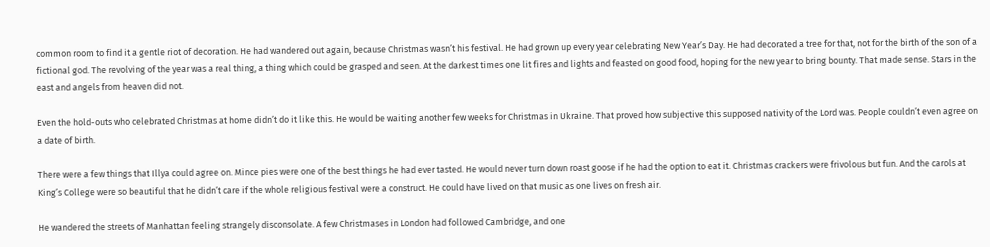common room to find it a gentle riot of decoration. He had wandered out again, because Christmas wasn’t his festival. He had grown up every year celebrating New Year’s Day. He had decorated a tree for that, not for the birth of the son of a fictional god. The revolving of the year was a real thing, a thing which could be grasped and seen. At the darkest times one lit fires and lights and feasted on good food, hoping for the new year to bring bounty. That made sense. Stars in the east and angels from heaven did not.

Even the hold-outs who celebrated Christmas at home didn’t do it like this. He would be waiting another few weeks for Christmas in Ukraine. That proved how subjective this supposed nativity of the Lord was. People couldn’t even agree on a date of birth.

There were a few things that Illya could agree on. Mince pies were one of the best things he had ever tasted. He would never turn down roast goose if he had the option to eat it. Christmas crackers were frivolous but fun. And the carols at King’s College were so beautiful that he didn’t care if the whole religious festival were a construct. He could have lived on that music as one lives on fresh air.

He wandered the streets of Manhattan feeling strangely disconsolate. A few Christmases in London had followed Cambridge, and one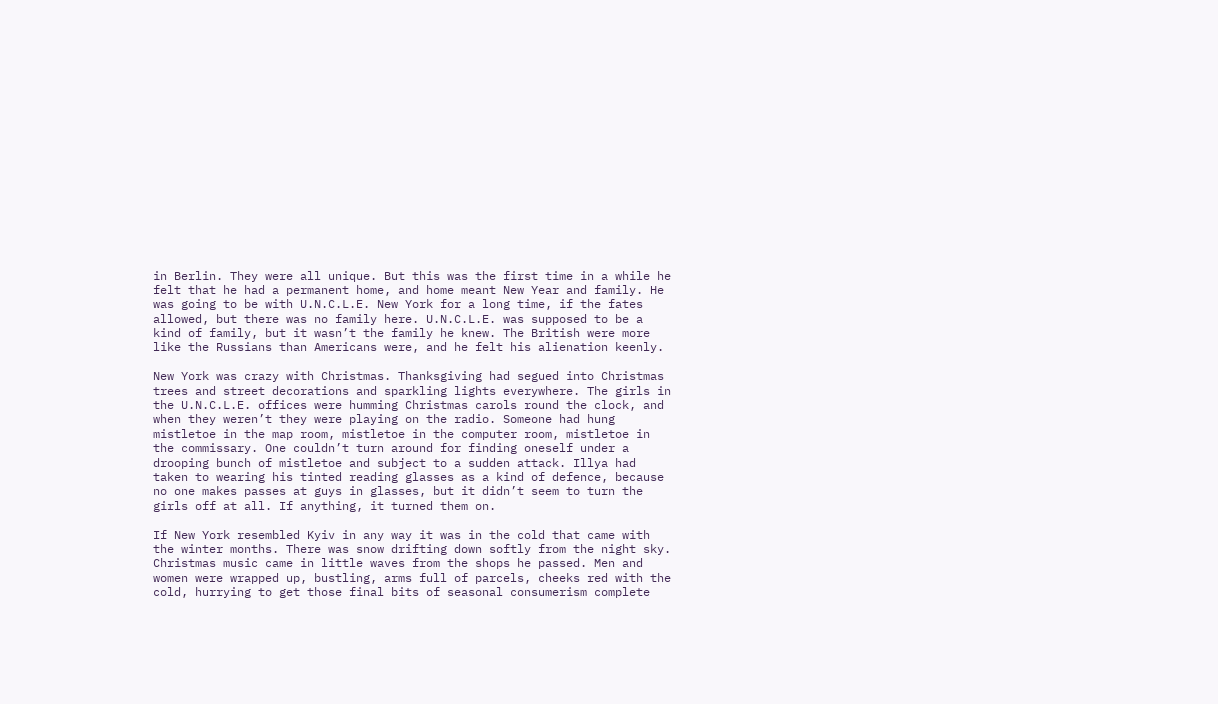in Berlin. They were all unique. But this was the first time in a while he felt that he had a permanent home, and home meant New Year and family. He was going to be with U.N.C.L.E. New York for a long time, if the fates allowed, but there was no family here. U.N.C.L.E. was supposed to be a kind of family, but it wasn’t the family he knew. The British were more like the Russians than Americans were, and he felt his alienation keenly.

New York was crazy with Christmas. Thanksgiving had segued into Christmas trees and street decorations and sparkling lights everywhere. The girls in the U.N.C.L.E. offices were humming Christmas carols round the clock, and when they weren’t they were playing on the radio. Someone had hung mistletoe in the map room, mistletoe in the computer room, mistletoe in the commissary. One couldn’t turn around for finding oneself under a drooping bunch of mistletoe and subject to a sudden attack. Illya had taken to wearing his tinted reading glasses as a kind of defence, because no one makes passes at guys in glasses, but it didn’t seem to turn the girls off at all. If anything, it turned them on.

If New York resembled Kyiv in any way it was in the cold that came with the winter months. There was snow drifting down softly from the night sky. Christmas music came in little waves from the shops he passed. Men and women were wrapped up, bustling, arms full of parcels, cheeks red with the cold, hurrying to get those final bits of seasonal consumerism complete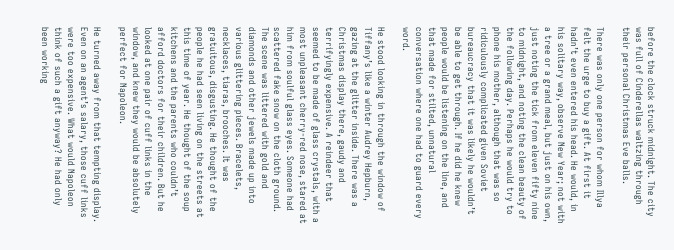before the clock struck midnight. The city was full of Cinderellas waltzing through their personal Christmas Eve balls.

There was only one person for whom Illya felt the urge to buy a gift. At first it hadn’t even entered his head. He would, in his solitary way, observe New Year; not with a tree or a grand meal, but just on his own, just noting the tick from eleven fifty nine to midnight, and noting the clean beauty of the following day. Perhaps he would try to phone his mother, although that was so ridiculously complicated given Soviet bureaucracy that it was likely he wouldn’t be able to get through. If he did he knew people would be listening on the line, and that made for stilted, unnatural conversation where one had to guard every word.

He stood looking in through the window of Tiffany’s like a winter Audrey Hepburn, gazing at the glitter inside. There was a Christmas display there, gaudy and terrifyingly expensive. A reindeer that seemed to be made of glass crystals, with a most unpleasant cherry-red nose, stared at him from soulful glass eyes. Someone had scattered fake snow on the cloth ground. The scene was littered with gold and diamonds and other jewels made up into various glittering pieces. Bracelets, necklaces, tiaras, brooches. It was gratuitous, disgusting. He thought of the people he had seen living on the streets at this time of year. He thought of the soup kitchens and the parents who couldn’t afford doctors for their children. But he looked at one pair of cuff links in the window, and knew they would be absolutely perfect for Napoleon.

He turned away from that tempting display. Even on an agent’s salary, those cuff links were too expensive. What would Napoleon think of such a gift anyway? He had only been working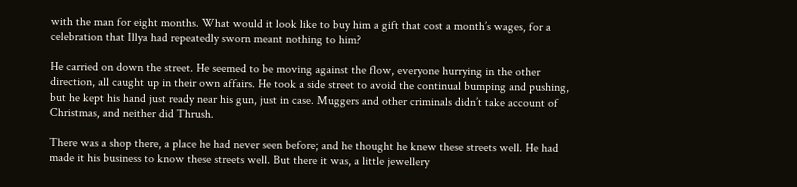with the man for eight months. What would it look like to buy him a gift that cost a month’s wages, for a celebration that Illya had repeatedly sworn meant nothing to him?

He carried on down the street. He seemed to be moving against the flow, everyone hurrying in the other direction, all caught up in their own affairs. He took a side street to avoid the continual bumping and pushing, but he kept his hand just ready near his gun, just in case. Muggers and other criminals didn’t take account of Christmas, and neither did Thrush.

There was a shop there, a place he had never seen before; and he thought he knew these streets well. He had made it his business to know these streets well. But there it was, a little jewellery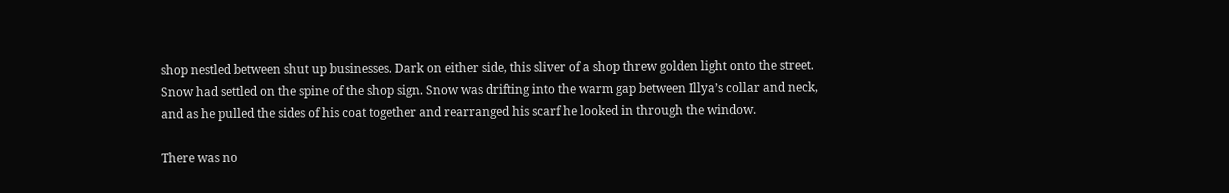shop nestled between shut up businesses. Dark on either side, this sliver of a shop threw golden light onto the street. Snow had settled on the spine of the shop sign. Snow was drifting into the warm gap between Illya’s collar and neck, and as he pulled the sides of his coat together and rearranged his scarf he looked in through the window.

There was no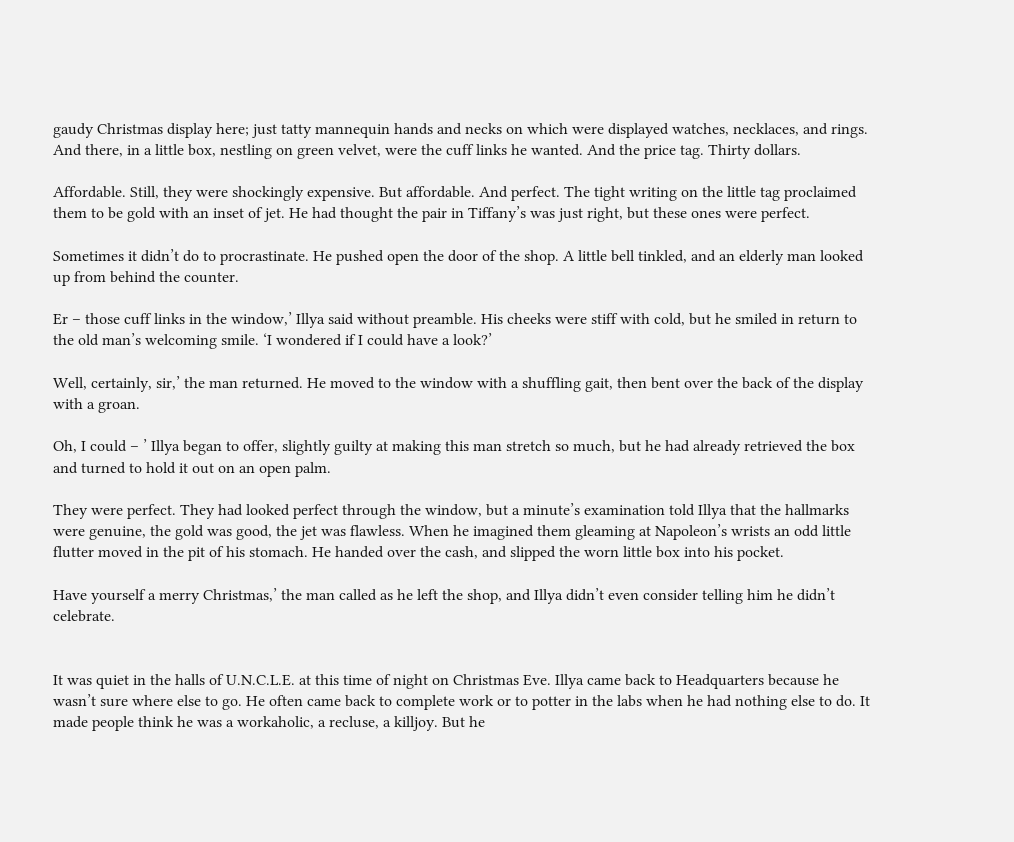gaudy Christmas display here; just tatty mannequin hands and necks on which were displayed watches, necklaces, and rings. And there, in a little box, nestling on green velvet, were the cuff links he wanted. And the price tag. Thirty dollars.

Affordable. Still, they were shockingly expensive. But affordable. And perfect. The tight writing on the little tag proclaimed them to be gold with an inset of jet. He had thought the pair in Tiffany’s was just right, but these ones were perfect.

Sometimes it didn’t do to procrastinate. He pushed open the door of the shop. A little bell tinkled, and an elderly man looked up from behind the counter.

Er – those cuff links in the window,’ Illya said without preamble. His cheeks were stiff with cold, but he smiled in return to the old man’s welcoming smile. ‘I wondered if I could have a look?’

Well, certainly, sir,’ the man returned. He moved to the window with a shuffling gait, then bent over the back of the display with a groan.

Oh, I could – ’ Illya began to offer, slightly guilty at making this man stretch so much, but he had already retrieved the box and turned to hold it out on an open palm.

They were perfect. They had looked perfect through the window, but a minute’s examination told Illya that the hallmarks were genuine, the gold was good, the jet was flawless. When he imagined them gleaming at Napoleon’s wrists an odd little flutter moved in the pit of his stomach. He handed over the cash, and slipped the worn little box into his pocket.

Have yourself a merry Christmas,’ the man called as he left the shop, and Illya didn’t even consider telling him he didn’t celebrate.


It was quiet in the halls of U.N.C.L.E. at this time of night on Christmas Eve. Illya came back to Headquarters because he wasn’t sure where else to go. He often came back to complete work or to potter in the labs when he had nothing else to do. It made people think he was a workaholic, a recluse, a killjoy. But he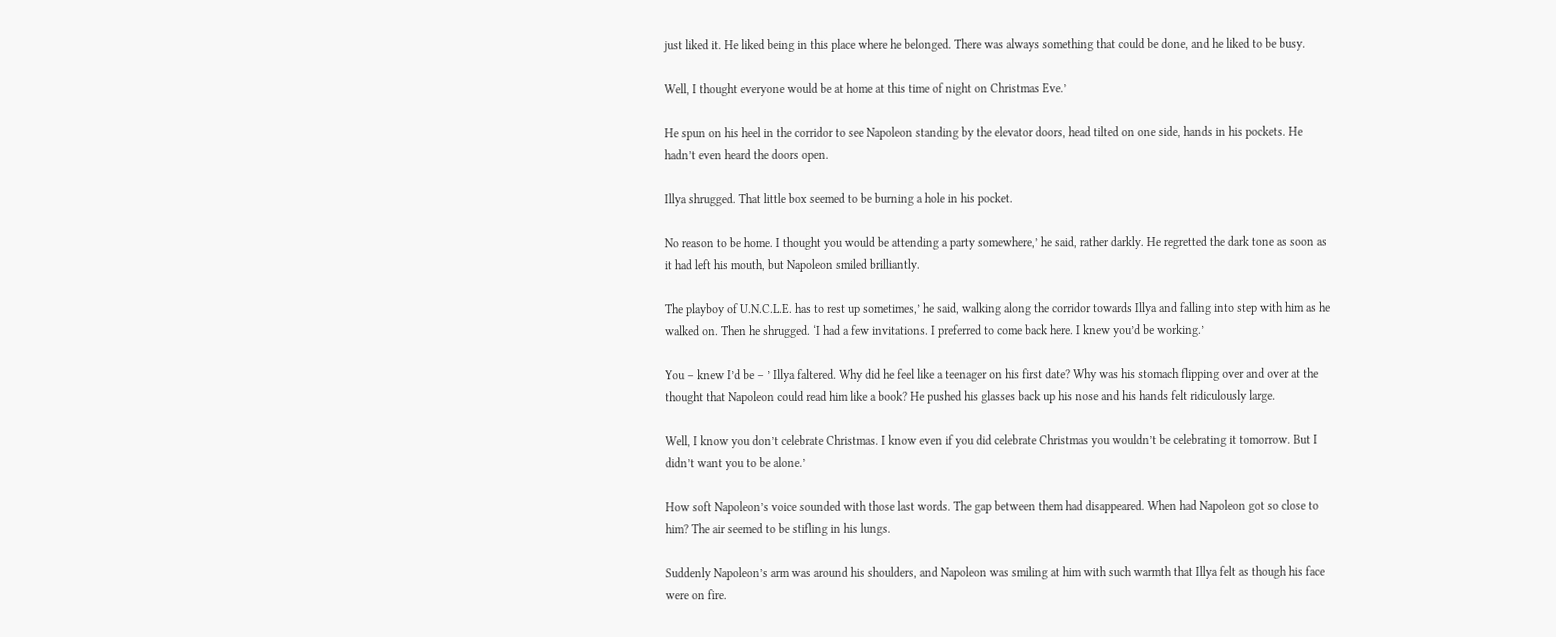just liked it. He liked being in this place where he belonged. There was always something that could be done, and he liked to be busy.

Well, I thought everyone would be at home at this time of night on Christmas Eve.’

He spun on his heel in the corridor to see Napoleon standing by the elevator doors, head tilted on one side, hands in his pockets. He hadn’t even heard the doors open.

Illya shrugged. That little box seemed to be burning a hole in his pocket.

No reason to be home. I thought you would be attending a party somewhere,’ he said, rather darkly. He regretted the dark tone as soon as it had left his mouth, but Napoleon smiled brilliantly.

The playboy of U.N.C.L.E. has to rest up sometimes,’ he said, walking along the corridor towards Illya and falling into step with him as he walked on. Then he shrugged. ‘I had a few invitations. I preferred to come back here. I knew you’d be working.’

You – knew I’d be – ’ Illya faltered. Why did he feel like a teenager on his first date? Why was his stomach flipping over and over at the thought that Napoleon could read him like a book? He pushed his glasses back up his nose and his hands felt ridiculously large.

Well, I know you don’t celebrate Christmas. I know even if you did celebrate Christmas you wouldn’t be celebrating it tomorrow. But I didn’t want you to be alone.’

How soft Napoleon’s voice sounded with those last words. The gap between them had disappeared. When had Napoleon got so close to him? The air seemed to be stifling in his lungs.

Suddenly Napoleon’s arm was around his shoulders, and Napoleon was smiling at him with such warmth that Illya felt as though his face were on fire.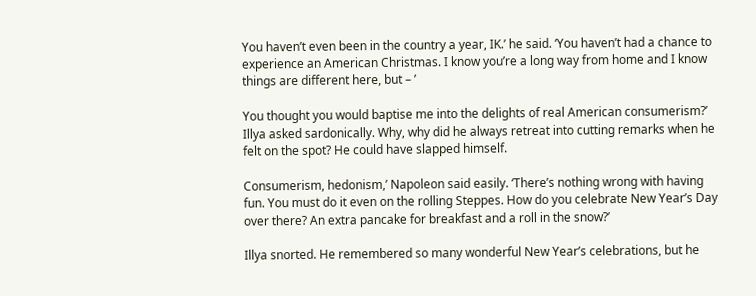You haven’t even been in the country a year, IK.’ he said. ‘You haven’t had a chance to experience an American Christmas. I know you’re a long way from home and I know things are different here, but – ’

You thought you would baptise me into the delights of real American consumerism?’ Illya asked sardonically. Why, why did he always retreat into cutting remarks when he felt on the spot? He could have slapped himself.

Consumerism, hedonism,’ Napoleon said easily. ‘There’s nothing wrong with having fun. You must do it even on the rolling Steppes. How do you celebrate New Year’s Day over there? An extra pancake for breakfast and a roll in the snow?’

Illya snorted. He remembered so many wonderful New Year’s celebrations, but he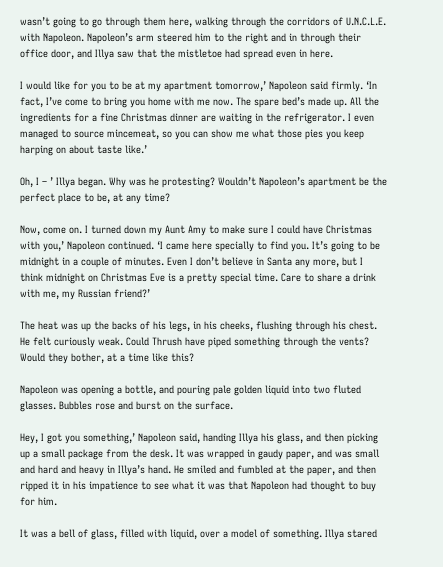wasn’t going to go through them here, walking through the corridors of U.N.C.L.E. with Napoleon. Napoleon’s arm steered him to the right and in through their office door, and Illya saw that the mistletoe had spread even in here.

I would like for you to be at my apartment tomorrow,’ Napoleon said firmly. ‘In fact, I’ve come to bring you home with me now. The spare bed’s made up. All the ingredients for a fine Christmas dinner are waiting in the refrigerator. I even managed to source mincemeat, so you can show me what those pies you keep harping on about taste like.’

Oh, I – ’ Illya began. Why was he protesting? Wouldn’t Napoleon’s apartment be the perfect place to be, at any time?

Now, come on. I turned down my Aunt Amy to make sure I could have Christmas with you,’ Napoleon continued. ‘I came here specially to find you. It’s going to be midnight in a couple of minutes. Even I don’t believe in Santa any more, but I think midnight on Christmas Eve is a pretty special time. Care to share a drink with me, my Russian friend?’

The heat was up the backs of his legs, in his cheeks, flushing through his chest. He felt curiously weak. Could Thrush have piped something through the vents? Would they bother, at a time like this?

Napoleon was opening a bottle, and pouring pale golden liquid into two fluted glasses. Bubbles rose and burst on the surface.

Hey, I got you something,’ Napoleon said, handing Illya his glass, and then picking up a small package from the desk. It was wrapped in gaudy paper, and was small and hard and heavy in Illya’s hand. He smiled and fumbled at the paper, and then ripped it in his impatience to see what it was that Napoleon had thought to buy for him.

It was a bell of glass, filled with liquid, over a model of something. Illya stared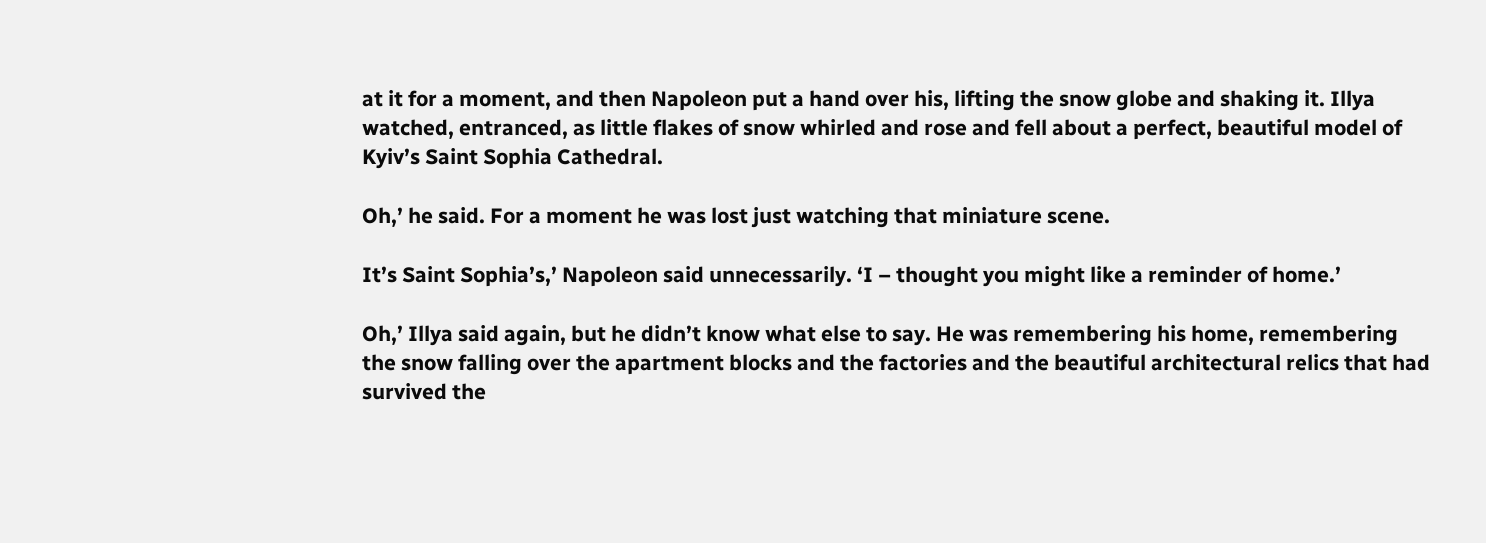at it for a moment, and then Napoleon put a hand over his, lifting the snow globe and shaking it. Illya watched, entranced, as little flakes of snow whirled and rose and fell about a perfect, beautiful model of Kyiv’s Saint Sophia Cathedral.

Oh,’ he said. For a moment he was lost just watching that miniature scene.

It’s Saint Sophia’s,’ Napoleon said unnecessarily. ‘I – thought you might like a reminder of home.’

Oh,’ Illya said again, but he didn’t know what else to say. He was remembering his home, remembering the snow falling over the apartment blocks and the factories and the beautiful architectural relics that had survived the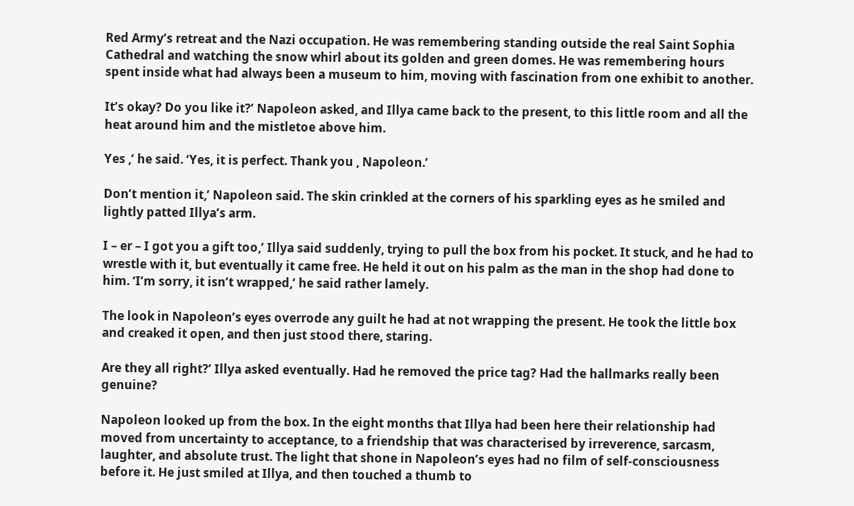Red Army’s retreat and the Nazi occupation. He was remembering standing outside the real Saint Sophia Cathedral and watching the snow whirl about its golden and green domes. He was remembering hours spent inside what had always been a museum to him, moving with fascination from one exhibit to another.

It’s okay? Do you like it?’ Napoleon asked, and Illya came back to the present, to this little room and all the heat around him and the mistletoe above him.

Yes ,’ he said. ‘Yes, it is perfect. Thank you , Napoleon.’

Don’t mention it,’ Napoleon said. The skin crinkled at the corners of his sparkling eyes as he smiled and lightly patted Illya’s arm.

I – er – I got you a gift too,’ Illya said suddenly, trying to pull the box from his pocket. It stuck, and he had to wrestle with it, but eventually it came free. He held it out on his palm as the man in the shop had done to him. ‘I’m sorry, it isn’t wrapped,’ he said rather lamely.

The look in Napoleon’s eyes overrode any guilt he had at not wrapping the present. He took the little box and creaked it open, and then just stood there, staring.

Are they all right?’ Illya asked eventually. Had he removed the price tag? Had the hallmarks really been genuine?

Napoleon looked up from the box. In the eight months that Illya had been here their relationship had moved from uncertainty to acceptance, to a friendship that was characterised by irreverence, sarcasm, laughter, and absolute trust. The light that shone in Napoleon’s eyes had no film of self-consciousness before it. He just smiled at Illya, and then touched a thumb to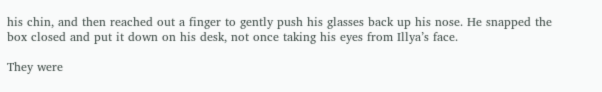his chin, and then reached out a finger to gently push his glasses back up his nose. He snapped the box closed and put it down on his desk, not once taking his eyes from Illya’s face.

They were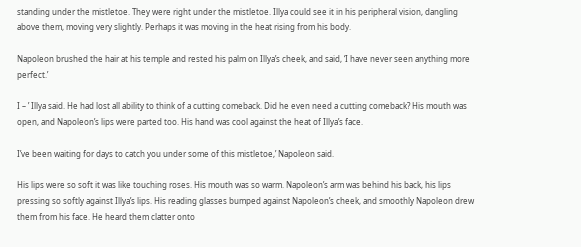standing under the mistletoe. They were right under the mistletoe. Illya could see it in his peripheral vision, dangling above them, moving very slightly. Perhaps it was moving in the heat rising from his body.

Napoleon brushed the hair at his temple and rested his palm on Illya’s cheek, and said, ‘I have never seen anything more perfect.’

I – ’ Illya said. He had lost all ability to think of a cutting comeback. Did he even need a cutting comeback? His mouth was open, and Napoleon’s lips were parted too. His hand was cool against the heat of Illya’s face.

I’ve been waiting for days to catch you under some of this mistletoe,’ Napoleon said.

His lips were so soft it was like touching roses. His mouth was so warm. Napoleon’s arm was behind his back, his lips pressing so softly against Illya’s lips. His reading glasses bumped against Napoleon’s cheek, and smoothly Napoleon drew them from his face. He heard them clatter onto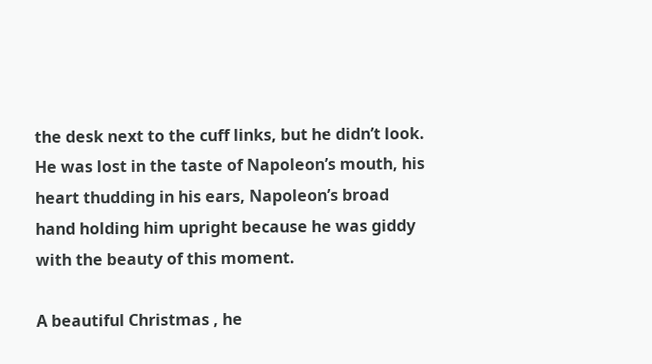the desk next to the cuff links, but he didn’t look. He was lost in the taste of Napoleon’s mouth, his heart thudding in his ears, Napoleon’s broad hand holding him upright because he was giddy with the beauty of this moment.

A beautiful Christmas , he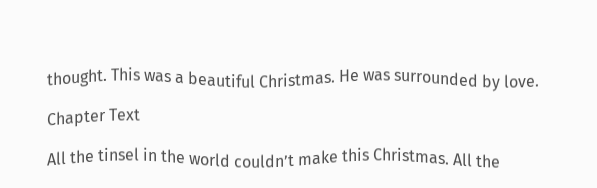thought. This was a beautiful Christmas. He was surrounded by love.

Chapter Text

All the tinsel in the world couldn’t make this Christmas. All the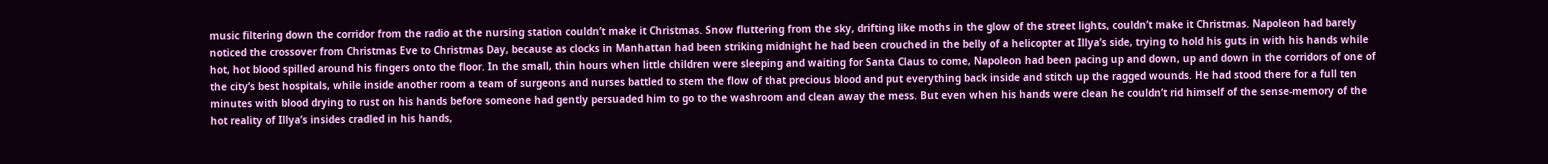music filtering down the corridor from the radio at the nursing station couldn’t make it Christmas. Snow fluttering from the sky, drifting like moths in the glow of the street lights, couldn’t make it Christmas. Napoleon had barely noticed the crossover from Christmas Eve to Christmas Day, because as clocks in Manhattan had been striking midnight he had been crouched in the belly of a helicopter at Illya’s side, trying to hold his guts in with his hands while hot, hot blood spilled around his fingers onto the floor. In the small, thin hours when little children were sleeping and waiting for Santa Claus to come, Napoleon had been pacing up and down, up and down in the corridors of one of the city’s best hospitals, while inside another room a team of surgeons and nurses battled to stem the flow of that precious blood and put everything back inside and stitch up the ragged wounds. He had stood there for a full ten minutes with blood drying to rust on his hands before someone had gently persuaded him to go to the washroom and clean away the mess. But even when his hands were clean he couldn’t rid himself of the sense-memory of the hot reality of Illya’s insides cradled in his hands,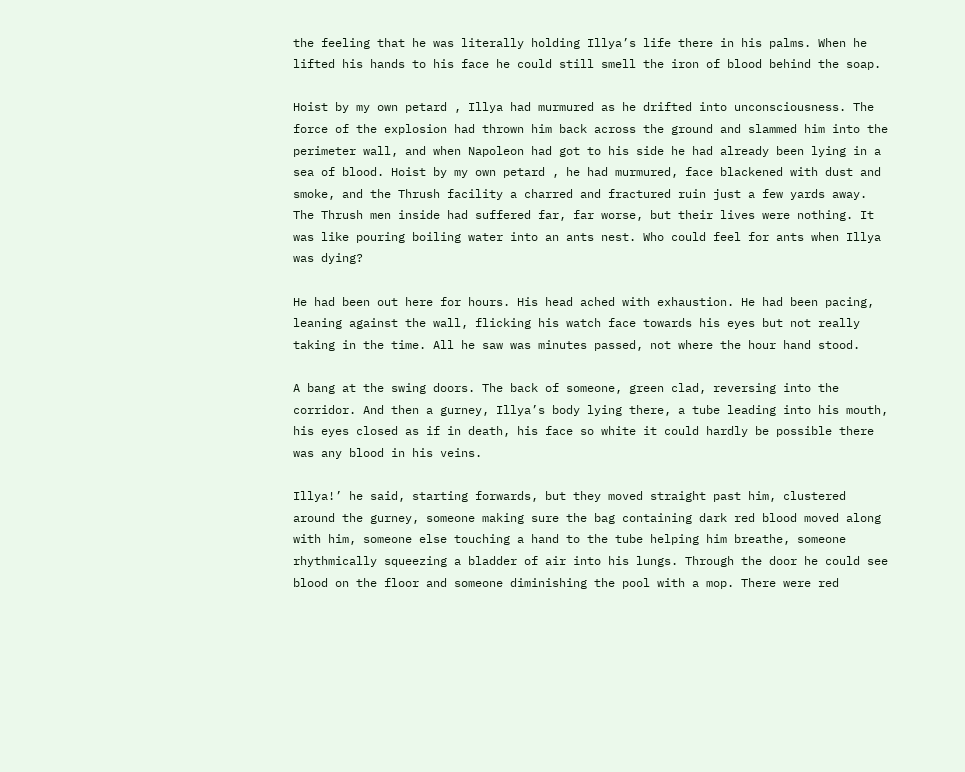the feeling that he was literally holding Illya’s life there in his palms. When he lifted his hands to his face he could still smell the iron of blood behind the soap.

Hoist by my own petard , Illya had murmured as he drifted into unconsciousness. The force of the explosion had thrown him back across the ground and slammed him into the perimeter wall, and when Napoleon had got to his side he had already been lying in a sea of blood. Hoist by my own petard , he had murmured, face blackened with dust and smoke, and the Thrush facility a charred and fractured ruin just a few yards away. The Thrush men inside had suffered far, far worse, but their lives were nothing. It was like pouring boiling water into an ants nest. Who could feel for ants when Illya was dying?

He had been out here for hours. His head ached with exhaustion. He had been pacing, leaning against the wall, flicking his watch face towards his eyes but not really taking in the time. All he saw was minutes passed, not where the hour hand stood.

A bang at the swing doors. The back of someone, green clad, reversing into the corridor. And then a gurney, Illya’s body lying there, a tube leading into his mouth, his eyes closed as if in death, his face so white it could hardly be possible there was any blood in his veins.

Illya!’ he said, starting forwards, but they moved straight past him, clustered around the gurney, someone making sure the bag containing dark red blood moved along with him, someone else touching a hand to the tube helping him breathe, someone rhythmically squeezing a bladder of air into his lungs. Through the door he could see blood on the floor and someone diminishing the pool with a mop. There were red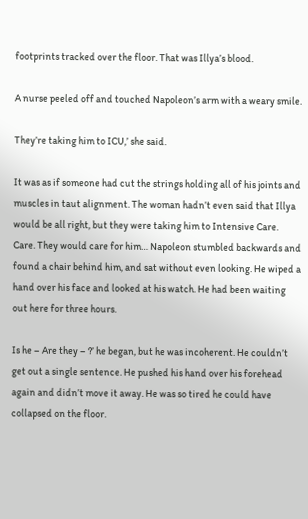footprints tracked over the floor. That was Illya’s blood.

A nurse peeled off and touched Napoleon’s arm with a weary smile.

They’re taking him to ICU,’ she said.

It was as if someone had cut the strings holding all of his joints and muscles in taut alignment. The woman hadn’t even said that Illya would be all right, but they were taking him to Intensive Care. Care. They would care for him… Napoleon stumbled backwards and found a chair behind him, and sat without even looking. He wiped a hand over his face and looked at his watch. He had been waiting out here for three hours.

Is he – Are they – ?’ he began, but he was incoherent. He couldn’t get out a single sentence. He pushed his hand over his forehead again and didn’t move it away. He was so tired he could have collapsed on the floor.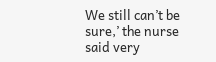We still can’t be sure,’ the nurse said very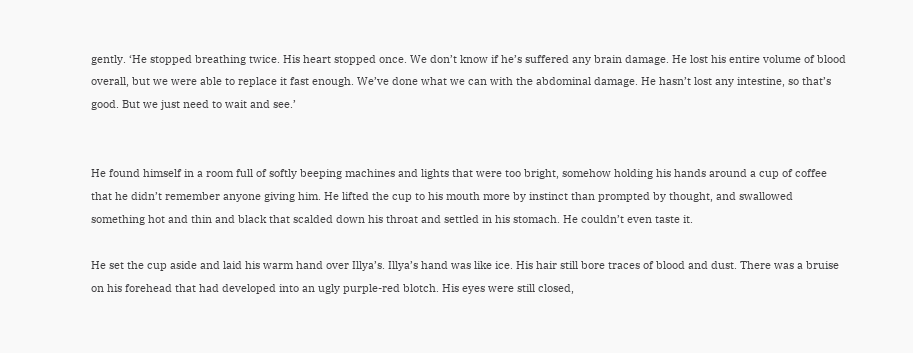gently. ‘He stopped breathing twice. His heart stopped once. We don’t know if he’s suffered any brain damage. He lost his entire volume of blood overall, but we were able to replace it fast enough. We’ve done what we can with the abdominal damage. He hasn’t lost any intestine, so that’s good. But we just need to wait and see.’


He found himself in a room full of softly beeping machines and lights that were too bright, somehow holding his hands around a cup of coffee that he didn’t remember anyone giving him. He lifted the cup to his mouth more by instinct than prompted by thought, and swallowed something hot and thin and black that scalded down his throat and settled in his stomach. He couldn’t even taste it.

He set the cup aside and laid his warm hand over Illya’s. Illya’s hand was like ice. His hair still bore traces of blood and dust. There was a bruise on his forehead that had developed into an ugly purple-red blotch. His eyes were still closed,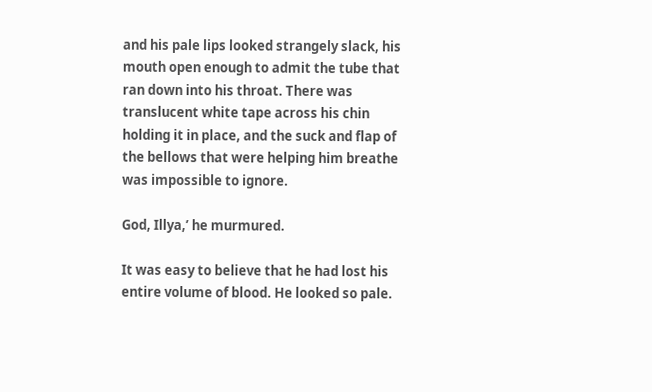and his pale lips looked strangely slack, his mouth open enough to admit the tube that ran down into his throat. There was translucent white tape across his chin holding it in place, and the suck and flap of the bellows that were helping him breathe was impossible to ignore.

God, Illya,’ he murmured.

It was easy to believe that he had lost his entire volume of blood. He looked so pale.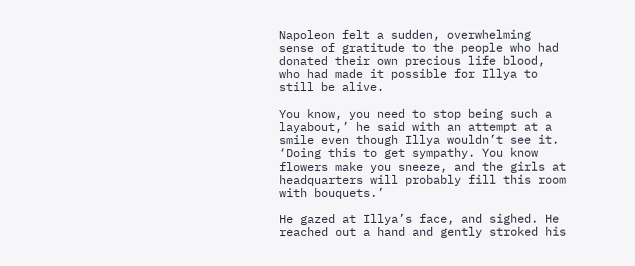Napoleon felt a sudden, overwhelming sense of gratitude to the people who had donated their own precious life blood, who had made it possible for Illya to still be alive.

You know, you need to stop being such a layabout,’ he said with an attempt at a smile even though Illya wouldn’t see it. ‘Doing this to get sympathy. You know flowers make you sneeze, and the girls at headquarters will probably fill this room with bouquets.’

He gazed at Illya’s face, and sighed. He reached out a hand and gently stroked his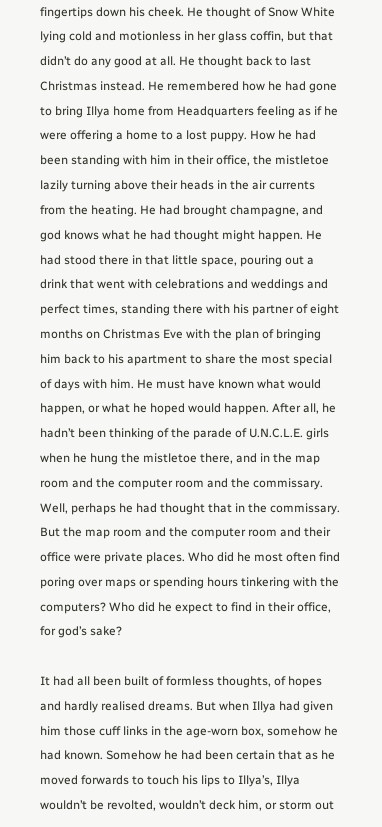fingertips down his cheek. He thought of Snow White lying cold and motionless in her glass coffin, but that didn’t do any good at all. He thought back to last Christmas instead. He remembered how he had gone to bring Illya home from Headquarters feeling as if he were offering a home to a lost puppy. How he had been standing with him in their office, the mistletoe lazily turning above their heads in the air currents from the heating. He had brought champagne, and god knows what he had thought might happen. He had stood there in that little space, pouring out a drink that went with celebrations and weddings and perfect times, standing there with his partner of eight months on Christmas Eve with the plan of bringing him back to his apartment to share the most special of days with him. He must have known what would happen, or what he hoped would happen. After all, he hadn’t been thinking of the parade of U.N.C.L.E. girls when he hung the mistletoe there, and in the map room and the computer room and the commissary. Well, perhaps he had thought that in the commissary. But the map room and the computer room and their office were private places. Who did he most often find poring over maps or spending hours tinkering with the computers? Who did he expect to find in their office, for god’s sake?

It had all been built of formless thoughts, of hopes and hardly realised dreams. But when Illya had given him those cuff links in the age-worn box, somehow he had known. Somehow he had been certain that as he moved forwards to touch his lips to Illya’s, Illya wouldn’t be revolted, wouldn’t deck him, or storm out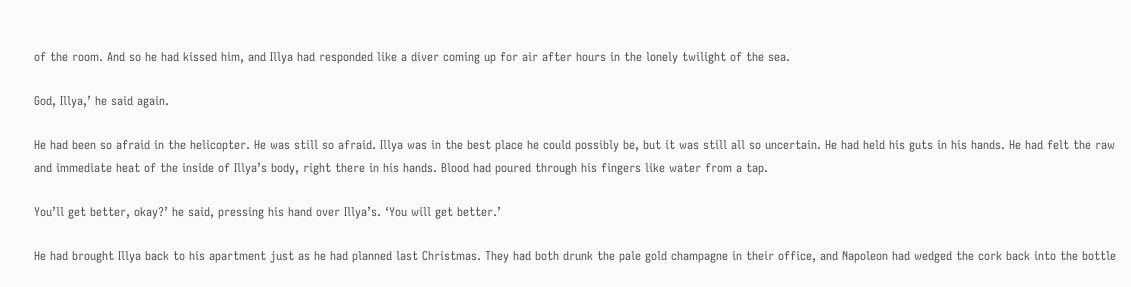of the room. And so he had kissed him, and Illya had responded like a diver coming up for air after hours in the lonely twilight of the sea.

God, Illya,’ he said again.

He had been so afraid in the helicopter. He was still so afraid. Illya was in the best place he could possibly be, but it was still all so uncertain. He had held his guts in his hands. He had felt the raw and immediate heat of the inside of Illya’s body, right there in his hands. Blood had poured through his fingers like water from a tap.

You’ll get better, okay?’ he said, pressing his hand over Illya’s. ‘You will get better.’

He had brought Illya back to his apartment just as he had planned last Christmas. They had both drunk the pale gold champagne in their office, and Napoleon had wedged the cork back into the bottle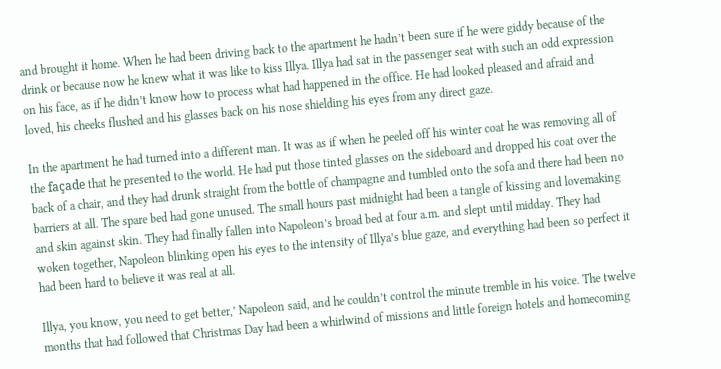and brought it home. When he had been driving back to the apartment he hadn’t been sure if he were giddy because of the drink or because now he knew what it was like to kiss Illya. Illya had sat in the passenger seat with such an odd expression on his face, as if he didn’t know how to process what had happened in the office. He had looked pleased and afraid and loved, his cheeks flushed and his glasses back on his nose shielding his eyes from any direct gaze.

In the apartment he had turned into a different man. It was as if when he peeled off his winter coat he was removing all of the façade that he presented to the world. He had put those tinted glasses on the sideboard and dropped his coat over the back of a chair, and they had drunk straight from the bottle of champagne and tumbled onto the sofa and there had been no barriers at all. The spare bed had gone unused. The small hours past midnight had been a tangle of kissing and lovemaking and skin against skin. They had finally fallen into Napoleon’s broad bed at four a.m. and slept until midday. They had woken together, Napoleon blinking open his eyes to the intensity of Illya’s blue gaze, and everything had been so perfect it had been hard to believe it was real at all.

Illya, you know, you need to get better,’ Napoleon said, and he couldn’t control the minute tremble in his voice. The twelve months that had followed that Christmas Day had been a whirlwind of missions and little foreign hotels and homecoming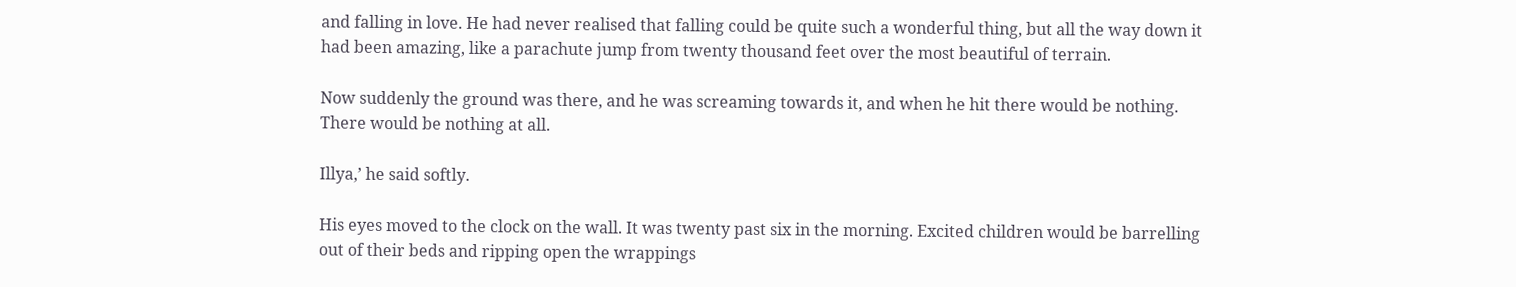and falling in love. He had never realised that falling could be quite such a wonderful thing, but all the way down it had been amazing, like a parachute jump from twenty thousand feet over the most beautiful of terrain.

Now suddenly the ground was there, and he was screaming towards it, and when he hit there would be nothing. There would be nothing at all.

Illya,’ he said softly.

His eyes moved to the clock on the wall. It was twenty past six in the morning. Excited children would be barrelling out of their beds and ripping open the wrappings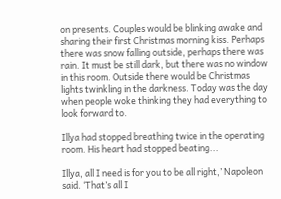on presents. Couples would be blinking awake and sharing their first Christmas morning kiss. Perhaps there was snow falling outside, perhaps there was rain. It must be still dark, but there was no window in this room. Outside there would be Christmas lights twinkling in the darkness. Today was the day when people woke thinking they had everything to look forward to.

Illya had stopped breathing twice in the operating room. His heart had stopped beating...

Illya, all I need is for you to be all right,’ Napoleon said. ‘That’s all I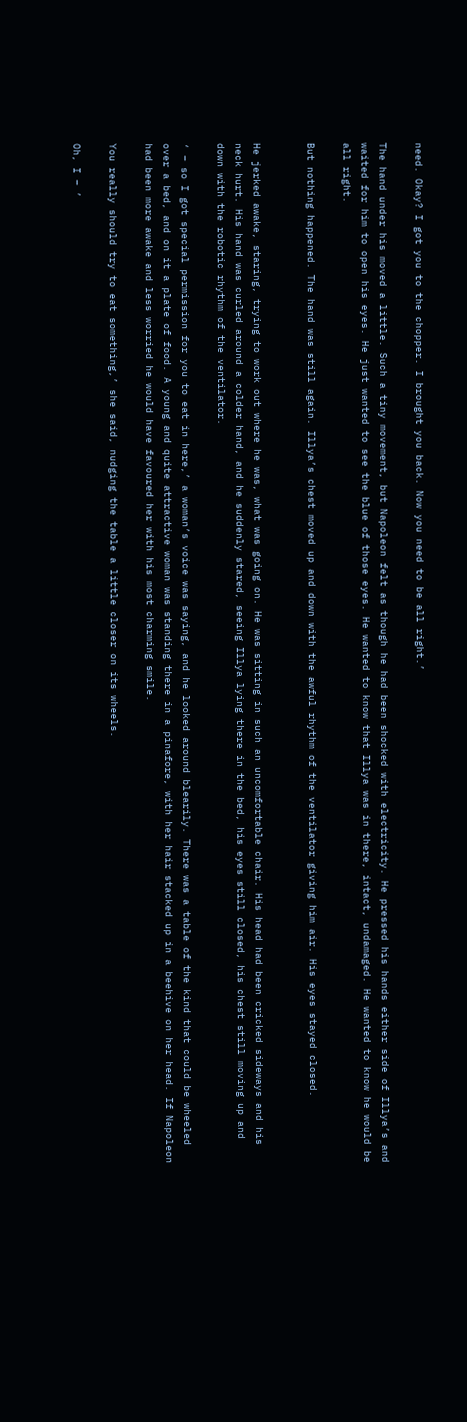need. Okay? I got you to the chopper. I brought you back. Now you need to be all right.’

The hand under his moved a little. Such a tiny movement, but Napoleon felt as though he had been shocked with electricity. He pressed his hands either side of Illya’s and waited for him to open his eyes. He just wanted to see the blue of those eyes. He wanted to know that Illya was in there, intact, undamaged. He wanted to know he would be all right.

But nothing happened. The hand was still again. Illya’s chest moved up and down with the awful rhythm of the ventilator giving him air. His eyes stayed closed.


He jerked awake, staring, trying to work out where he was, what was going on. He was sitting in such an uncomfortable chair. His head had been cricked sideways and his neck hurt. His hand was curled around a colder hand, and he suddenly stared, seeing Illya lying there in the bed, his eyes still closed, his chest still moving up and down with the robotic rhythm of the ventilator.

‘ – so I got special permission for you to eat in here,’ a woman’s voice was saying, and he looked around blearily. There was a table of the kind that could be wheeled over a bed, and on it a plate of food. A young and quite attractive woman was standing there in a pinafore, with her hair stacked up in a beehive on her head. If Napoleon had been more awake and less worried he would have favoured her with his most charming smile.

You really should try to eat something,’ she said, nudging the table a little closer on its wheels.

Oh, I – ’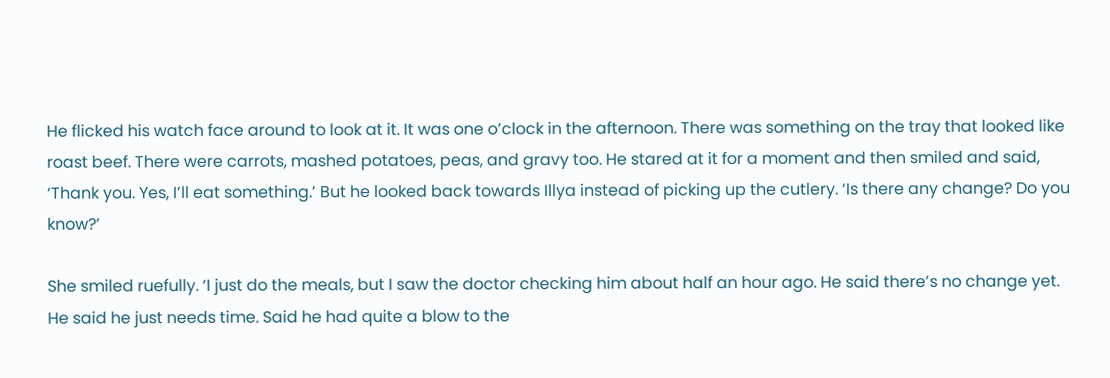He flicked his watch face around to look at it. It was one o’clock in the afternoon. There was something on the tray that looked like roast beef. There were carrots, mashed potatoes, peas, and gravy too. He stared at it for a moment and then smiled and said, ‘Thank you. Yes, I’ll eat something.’ But he looked back towards Illya instead of picking up the cutlery. ‘Is there any change? Do you know?’

She smiled ruefully. ‘I just do the meals, but I saw the doctor checking him about half an hour ago. He said there’s no change yet. He said he just needs time. Said he had quite a blow to the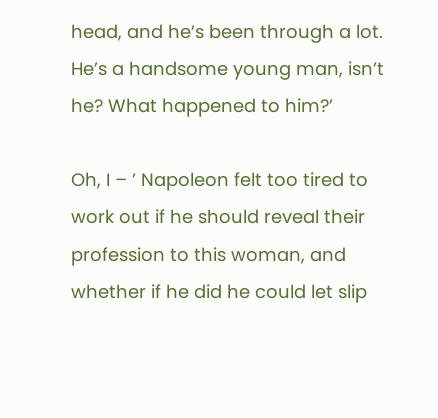head, and he’s been through a lot. He’s a handsome young man, isn’t he? What happened to him?’

Oh, I – ’ Napoleon felt too tired to work out if he should reveal their profession to this woman, and whether if he did he could let slip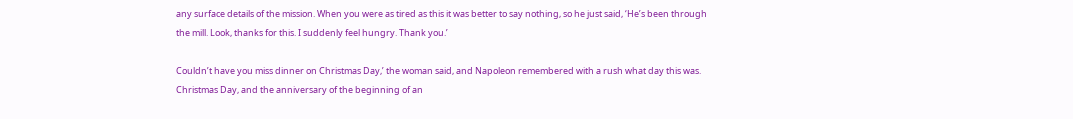any surface details of the mission. When you were as tired as this it was better to say nothing, so he just said, ‘He’s been through the mill. Look, thanks for this. I suddenly feel hungry. Thank you.’

Couldn’t have you miss dinner on Christmas Day,’ the woman said, and Napoleon remembered with a rush what day this was. Christmas Day, and the anniversary of the beginning of an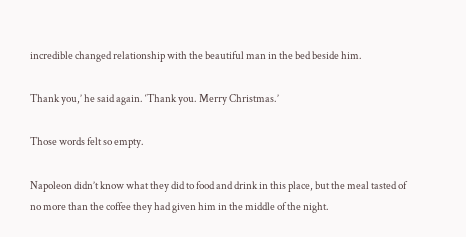incredible changed relationship with the beautiful man in the bed beside him.

Thank you,’ he said again. ‘Thank you. Merry Christmas.’

Those words felt so empty.

Napoleon didn’t know what they did to food and drink in this place, but the meal tasted of no more than the coffee they had given him in the middle of the night.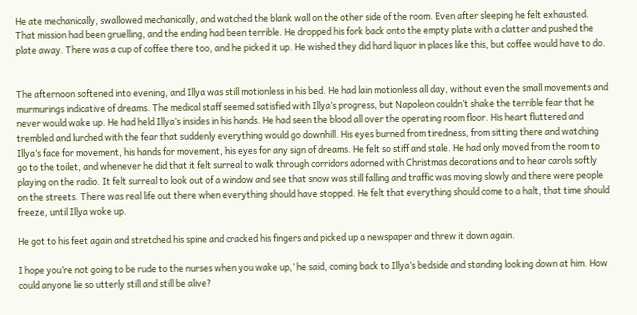He ate mechanically, swallowed mechanically, and watched the blank wall on the other side of the room. Even after sleeping he felt exhausted. That mission had been gruelling, and the ending had been terrible. He dropped his fork back onto the empty plate with a clatter and pushed the plate away. There was a cup of coffee there too, and he picked it up. He wished they did hard liquor in places like this, but coffee would have to do.


The afternoon softened into evening, and Illya was still motionless in his bed. He had lain motionless all day, without even the small movements and murmurings indicative of dreams. The medical staff seemed satisfied with Illya’s progress, but Napoleon couldn’t shake the terrible fear that he never would wake up. He had held Illya’s insides in his hands. He had seen the blood all over the operating room floor. His heart fluttered and trembled and lurched with the fear that suddenly everything would go downhill. His eyes burned from tiredness, from sitting there and watching Illya’s face for movement, his hands for movement, his eyes for any sign of dreams. He felt so stiff and stale. He had only moved from the room to go to the toilet, and whenever he did that it felt surreal to walk through corridors adorned with Christmas decorations and to hear carols softly playing on the radio. It felt surreal to look out of a window and see that snow was still falling and traffic was moving slowly and there were people on the streets. There was real life out there when everything should have stopped. He felt that everything should come to a halt, that time should freeze, until Illya woke up.

He got to his feet again and stretched his spine and cracked his fingers and picked up a newspaper and threw it down again.

I hope you’re not going to be rude to the nurses when you wake up,’ he said, coming back to Illya’s bedside and standing looking down at him. How could anyone lie so utterly still and still be alive?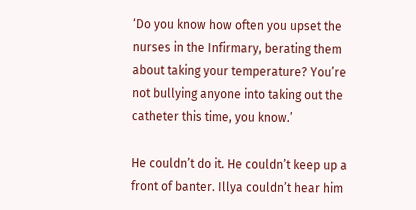‘Do you know how often you upset the nurses in the Infirmary, berating them about taking your temperature? You’re not bullying anyone into taking out the catheter this time, you know.’

He couldn’t do it. He couldn’t keep up a front of banter. Illya couldn’t hear him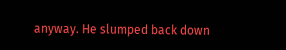anyway. He slumped back down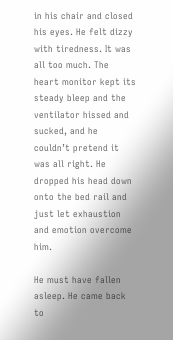in his chair and closed his eyes. He felt dizzy with tiredness. It was all too much. The heart monitor kept its steady bleep and the ventilator hissed and sucked, and he couldn’t pretend it was all right. He dropped his head down onto the bed rail and just let exhaustion and emotion overcome him.

He must have fallen asleep. He came back to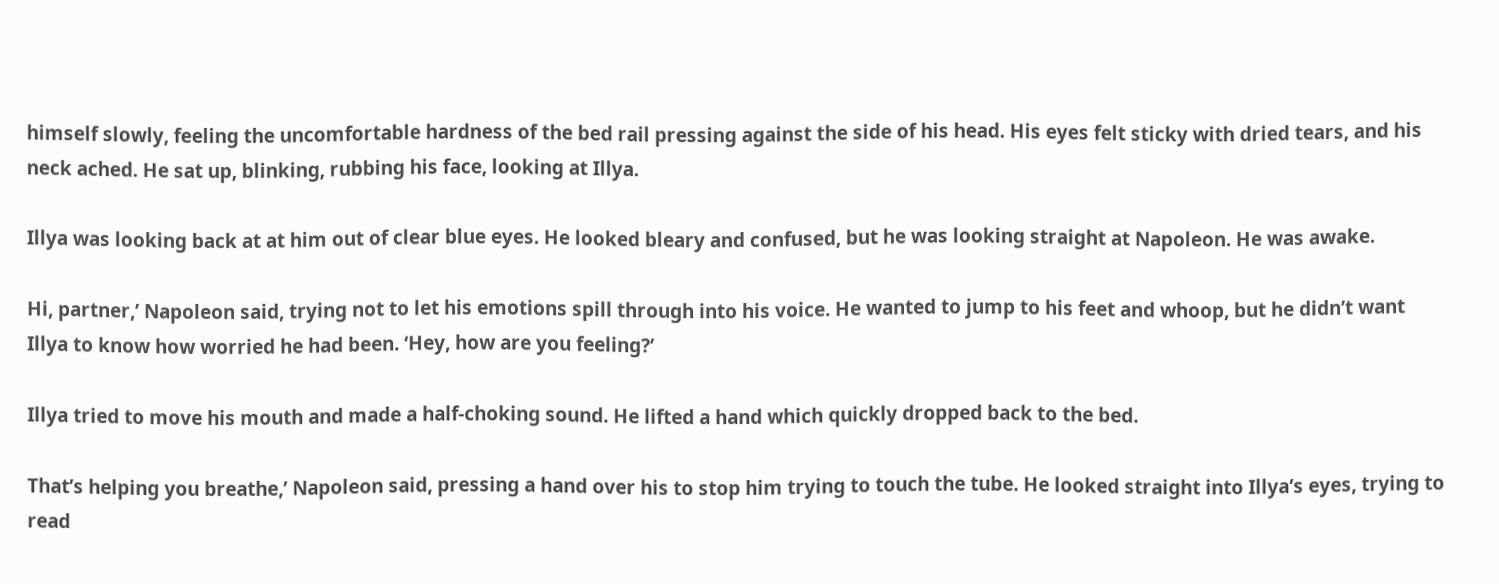himself slowly, feeling the uncomfortable hardness of the bed rail pressing against the side of his head. His eyes felt sticky with dried tears, and his neck ached. He sat up, blinking, rubbing his face, looking at Illya.

Illya was looking back at at him out of clear blue eyes. He looked bleary and confused, but he was looking straight at Napoleon. He was awake.

Hi, partner,’ Napoleon said, trying not to let his emotions spill through into his voice. He wanted to jump to his feet and whoop, but he didn’t want Illya to know how worried he had been. ‘Hey, how are you feeling?’

Illya tried to move his mouth and made a half-choking sound. He lifted a hand which quickly dropped back to the bed.

That’s helping you breathe,’ Napoleon said, pressing a hand over his to stop him trying to touch the tube. He looked straight into Illya’s eyes, trying to read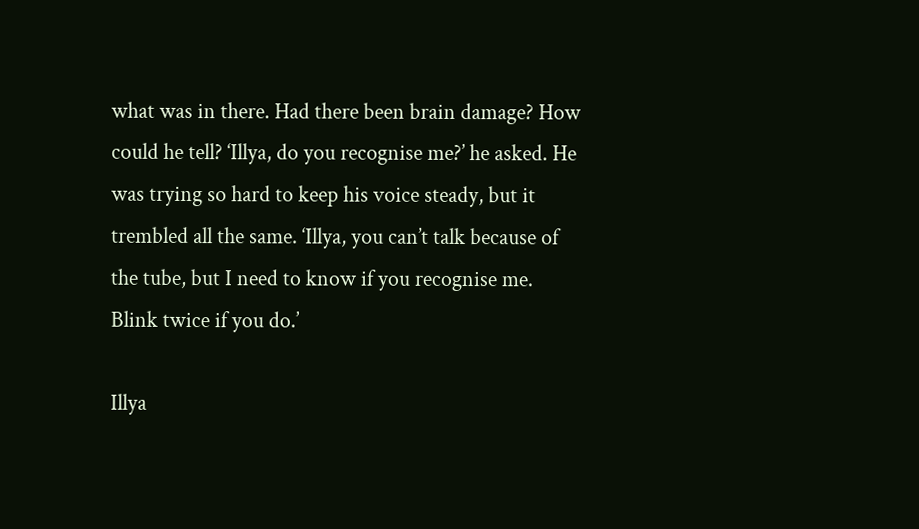what was in there. Had there been brain damage? How could he tell? ‘Illya, do you recognise me?’ he asked. He was trying so hard to keep his voice steady, but it trembled all the same. ‘Illya, you can’t talk because of the tube, but I need to know if you recognise me. Blink twice if you do.’

Illya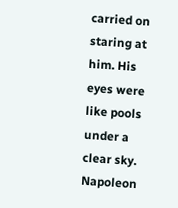carried on staring at him. His eyes were like pools under a clear sky. Napoleon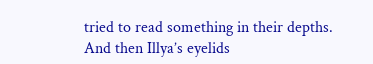tried to read something in their depths. And then Illya’s eyelids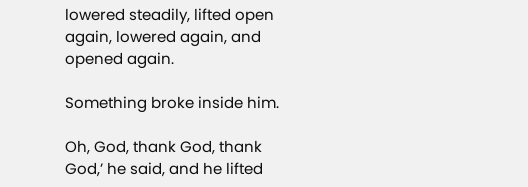lowered steadily, lifted open again, lowered again, and opened again.

Something broke inside him.

Oh, God, thank God, thank God,’ he said, and he lifted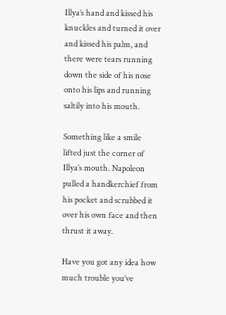Illya’s hand and kissed his knuckles and turned it over and kissed his palm, and there were tears running down the side of his nose onto his lips and running saltily into his mouth.

Something like a smile lifted just the corner of Illya’s mouth. Napoleon pulled a handkerchief from his pocket and scrubbed it over his own face and then thrust it away.

Have you got any idea how much trouble you’ve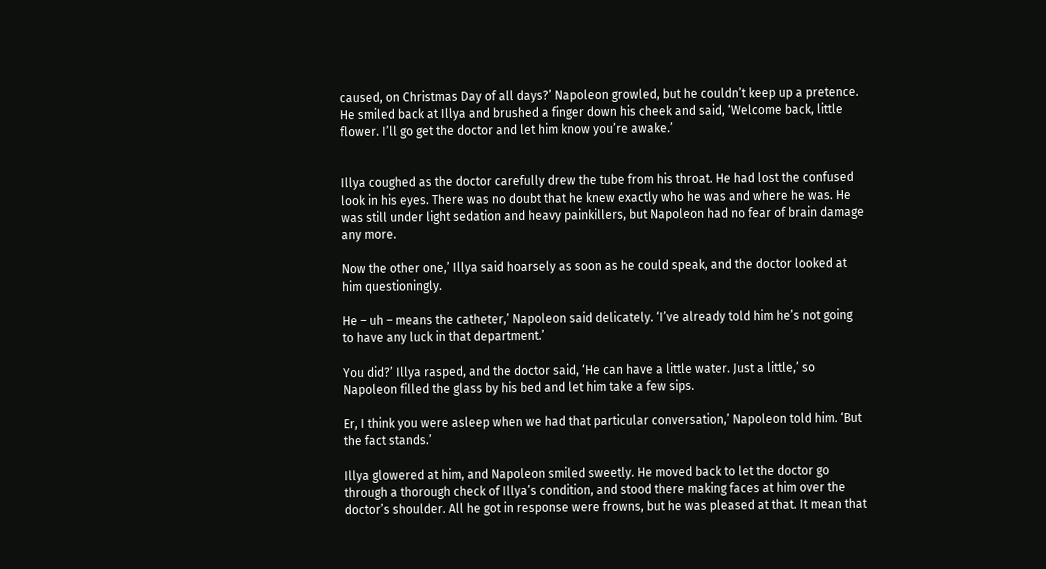caused, on Christmas Day of all days?’ Napoleon growled, but he couldn’t keep up a pretence. He smiled back at Illya and brushed a finger down his cheek and said, ‘Welcome back, little flower. I’ll go get the doctor and let him know you’re awake.’


Illya coughed as the doctor carefully drew the tube from his throat. He had lost the confused look in his eyes. There was no doubt that he knew exactly who he was and where he was. He was still under light sedation and heavy painkillers, but Napoleon had no fear of brain damage any more.

Now the other one,’ Illya said hoarsely as soon as he could speak, and the doctor looked at him questioningly.

He – uh – means the catheter,’ Napoleon said delicately. ‘I’ve already told him he’s not going to have any luck in that department.’

You did?’ Illya rasped, and the doctor said, ‘He can have a little water. Just a little,’ so Napoleon filled the glass by his bed and let him take a few sips.

Er, I think you were asleep when we had that particular conversation,’ Napoleon told him. ‘But the fact stands.’

Illya glowered at him, and Napoleon smiled sweetly. He moved back to let the doctor go through a thorough check of Illya’s condition, and stood there making faces at him over the doctor’s shoulder. All he got in response were frowns, but he was pleased at that. It mean that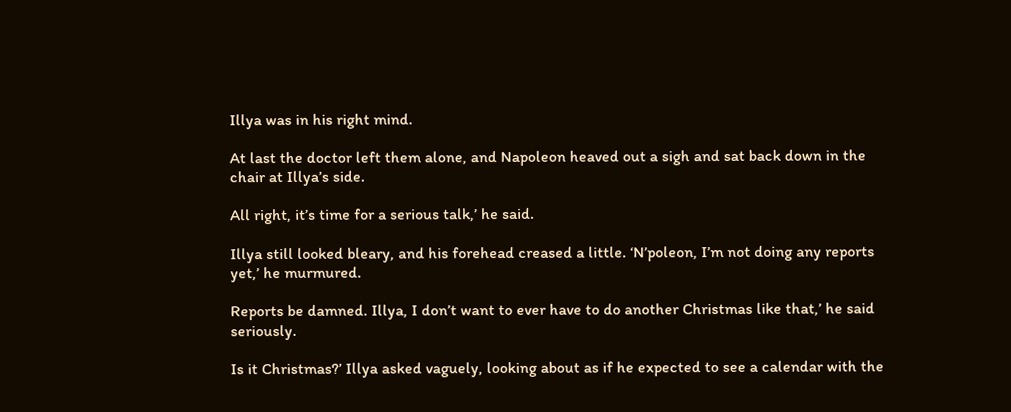Illya was in his right mind.

At last the doctor left them alone, and Napoleon heaved out a sigh and sat back down in the chair at Illya’s side.

All right, it’s time for a serious talk,’ he said.

Illya still looked bleary, and his forehead creased a little. ‘N’poleon, I’m not doing any reports yet,’ he murmured.

Reports be damned. Illya, I don’t want to ever have to do another Christmas like that,’ he said seriously.

Is it Christmas?’ Illya asked vaguely, looking about as if he expected to see a calendar with the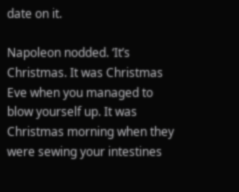date on it.

Napoleon nodded. ‘It’s Christmas. It was Christmas Eve when you managed to blow yourself up. It was Christmas morning when they were sewing your intestines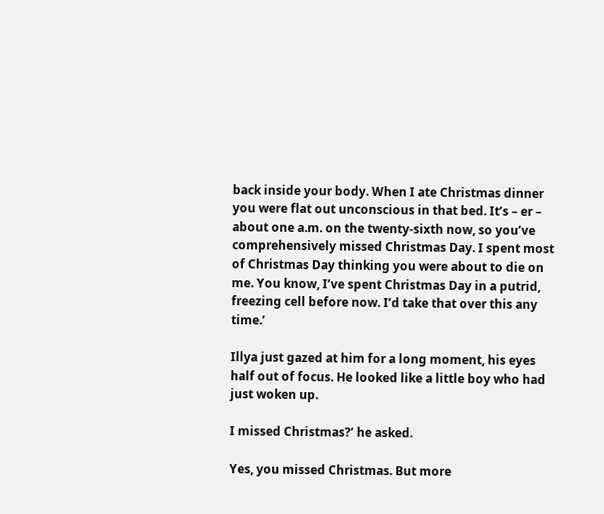back inside your body. When I ate Christmas dinner you were flat out unconscious in that bed. It’s – er – about one a.m. on the twenty-sixth now, so you’ve comprehensively missed Christmas Day. I spent most of Christmas Day thinking you were about to die on me. You know, I’ve spent Christmas Day in a putrid, freezing cell before now. I’d take that over this any time.’

Illya just gazed at him for a long moment, his eyes half out of focus. He looked like a little boy who had just woken up.

I missed Christmas?’ he asked.

Yes, you missed Christmas. But more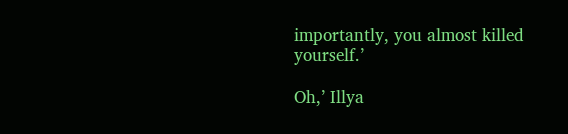importantly, you almost killed yourself.’

Oh,’ Illya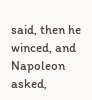said, then he winced, and Napoleon asked,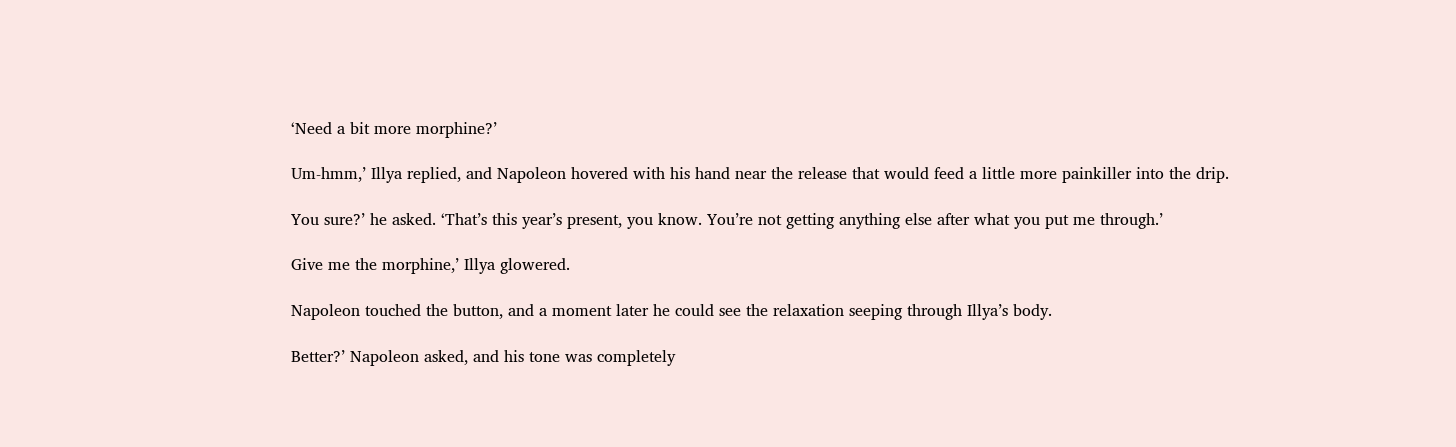‘Need a bit more morphine?’

Um-hmm,’ Illya replied, and Napoleon hovered with his hand near the release that would feed a little more painkiller into the drip.

You sure?’ he asked. ‘That’s this year’s present, you know. You’re not getting anything else after what you put me through.’

Give me the morphine,’ Illya glowered.

Napoleon touched the button, and a moment later he could see the relaxation seeping through Illya’s body.

Better?’ Napoleon asked, and his tone was completely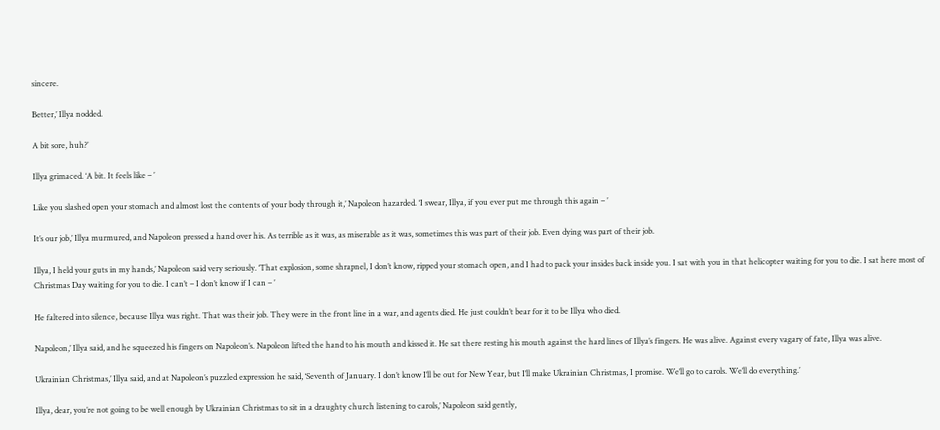sincere.

Better,’ Illya nodded.

A bit sore, huh?’

Illya grimaced. ‘A bit. It feels like – ’

Like you slashed open your stomach and almost lost the contents of your body through it,’ Napoleon hazarded. ‘I swear, Illya, if you ever put me through this again – ’

It’s our job,’ Illya murmured, and Napoleon pressed a hand over his. As terrible as it was, as miserable as it was, sometimes this was part of their job. Even dying was part of their job.

Illya, I held your guts in my hands,’ Napoleon said very seriously. ‘That explosion, some shrapnel, I don’t know, ripped your stomach open, and I had to pack your insides back inside you. I sat with you in that helicopter waiting for you to die. I sat here most of Christmas Day waiting for you to die. I can’t – I don’t know if I can – ’

He faltered into silence, because Illya was right. That was their job. They were in the front line in a war, and agents died. He just couldn’t bear for it to be Illya who died.

Napoleon,’ Illya said, and he squeezed his fingers on Napoleon’s. Napoleon lifted the hand to his mouth and kissed it. He sat there resting his mouth against the hard lines of Illya’s fingers. He was alive. Against every vagary of fate, Illya was alive.

Ukrainian Christmas,’ Illya said, and at Napoleon’s puzzled expression he said, ‘Seventh of January. I don’t know I’ll be out for New Year, but I’ll make Ukrainian Christmas, I promise. We’ll go to carols. We’ll do everything.’

Illya, dear, you’re not going to be well enough by Ukrainian Christmas to sit in a draughty church listening to carols,’ Napoleon said gently,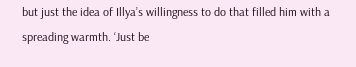but just the idea of Illya’s willingness to do that filled him with a spreading warmth. ‘Just be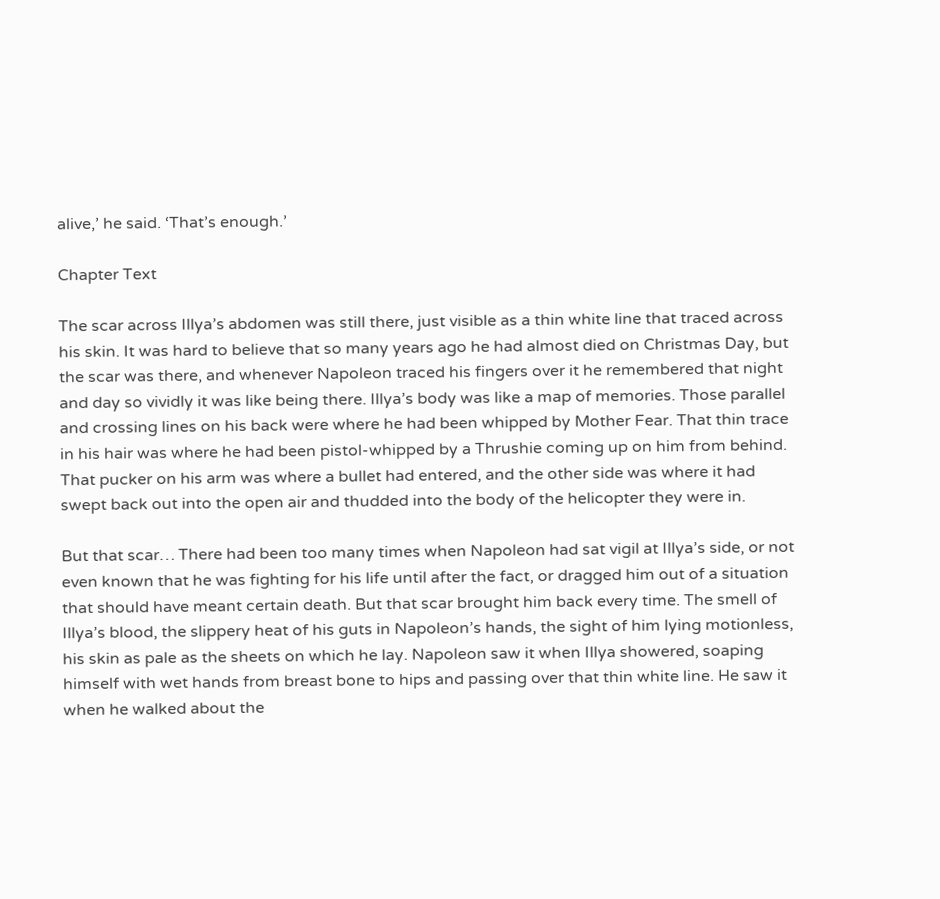alive,’ he said. ‘That’s enough.’

Chapter Text

The scar across Illya’s abdomen was still there, just visible as a thin white line that traced across his skin. It was hard to believe that so many years ago he had almost died on Christmas Day, but the scar was there, and whenever Napoleon traced his fingers over it he remembered that night and day so vividly it was like being there. Illya’s body was like a map of memories. Those parallel and crossing lines on his back were where he had been whipped by Mother Fear. That thin trace in his hair was where he had been pistol-whipped by a Thrushie coming up on him from behind. That pucker on his arm was where a bullet had entered, and the other side was where it had swept back out into the open air and thudded into the body of the helicopter they were in.

But that scar… There had been too many times when Napoleon had sat vigil at Illya’s side, or not even known that he was fighting for his life until after the fact, or dragged him out of a situation that should have meant certain death. But that scar brought him back every time. The smell of Illya’s blood, the slippery heat of his guts in Napoleon’s hands, the sight of him lying motionless, his skin as pale as the sheets on which he lay. Napoleon saw it when Illya showered, soaping himself with wet hands from breast bone to hips and passing over that thin white line. He saw it when he walked about the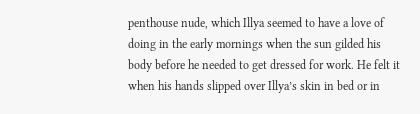penthouse nude, which Illya seemed to have a love of doing in the early mornings when the sun gilded his body before he needed to get dressed for work. He felt it when his hands slipped over Illya’s skin in bed or in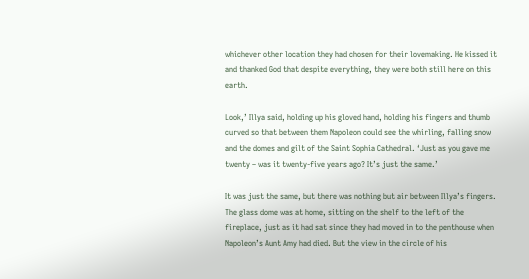whichever other location they had chosen for their lovemaking. He kissed it and thanked God that despite everything, they were both still here on this earth.

Look,’ Illya said, holding up his gloved hand, holding his fingers and thumb curved so that between them Napoleon could see the whirling, falling snow and the domes and gilt of the Saint Sophia Cathedral. ‘Just as you gave me twenty – was it twenty-five years ago? It’s just the same.’

It was just the same, but there was nothing but air between Illya’s fingers. The glass dome was at home, sitting on the shelf to the left of the fireplace, just as it had sat since they had moved in to the penthouse when Napoleon’s Aunt Amy had died. But the view in the circle of his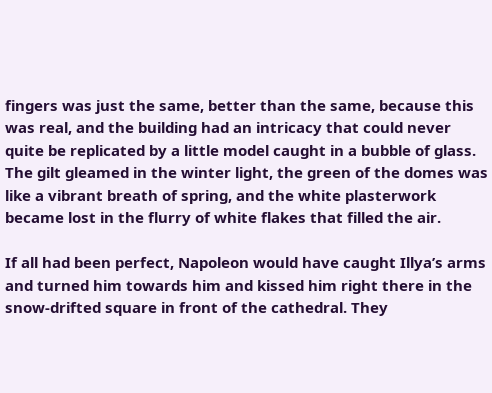fingers was just the same, better than the same, because this was real, and the building had an intricacy that could never quite be replicated by a little model caught in a bubble of glass. The gilt gleamed in the winter light, the green of the domes was like a vibrant breath of spring, and the white plasterwork became lost in the flurry of white flakes that filled the air.

If all had been perfect, Napoleon would have caught Illya’s arms and turned him towards him and kissed him right there in the snow-drifted square in front of the cathedral. They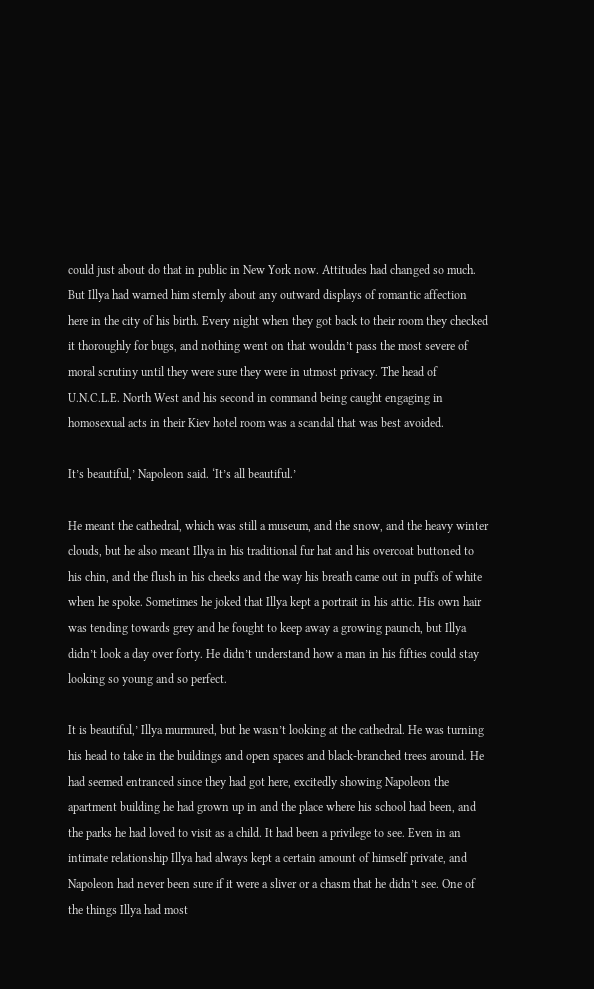could just about do that in public in New York now. Attitudes had changed so much. But Illya had warned him sternly about any outward displays of romantic affection here in the city of his birth. Every night when they got back to their room they checked it thoroughly for bugs, and nothing went on that wouldn’t pass the most severe of moral scrutiny until they were sure they were in utmost privacy. The head of U.N.C.L.E. North West and his second in command being caught engaging in homosexual acts in their Kiev hotel room was a scandal that was best avoided.

It’s beautiful,’ Napoleon said. ‘It’s all beautiful.’

He meant the cathedral, which was still a museum, and the snow, and the heavy winter clouds, but he also meant Illya in his traditional fur hat and his overcoat buttoned to his chin, and the flush in his cheeks and the way his breath came out in puffs of white when he spoke. Sometimes he joked that Illya kept a portrait in his attic. His own hair was tending towards grey and he fought to keep away a growing paunch, but Illya didn’t look a day over forty. He didn’t understand how a man in his fifties could stay looking so young and so perfect.

It is beautiful,’ Illya murmured, but he wasn’t looking at the cathedral. He was turning his head to take in the buildings and open spaces and black-branched trees around. He had seemed entranced since they had got here, excitedly showing Napoleon the apartment building he had grown up in and the place where his school had been, and the parks he had loved to visit as a child. It had been a privilege to see. Even in an intimate relationship Illya had always kept a certain amount of himself private, and Napoleon had never been sure if it were a sliver or a chasm that he didn’t see. One of the things Illya had most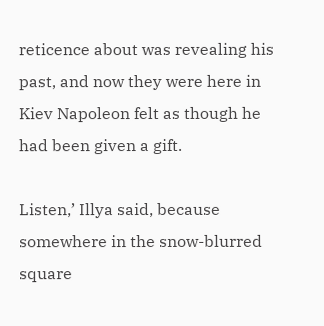reticence about was revealing his past, and now they were here in Kiev Napoleon felt as though he had been given a gift.

Listen,’ Illya said, because somewhere in the snow-blurred square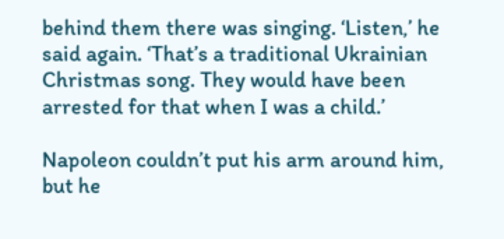behind them there was singing. ‘Listen,’ he said again. ‘That’s a traditional Ukrainian Christmas song. They would have been arrested for that when I was a child.’

Napoleon couldn’t put his arm around him, but he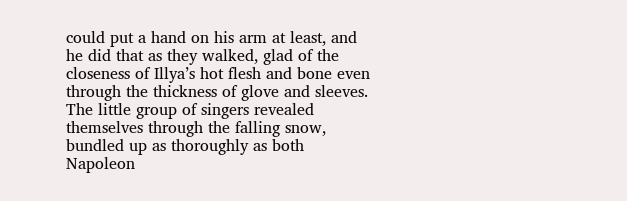could put a hand on his arm at least, and he did that as they walked, glad of the closeness of Illya’s hot flesh and bone even through the thickness of glove and sleeves. The little group of singers revealed themselves through the falling snow, bundled up as thoroughly as both Napoleon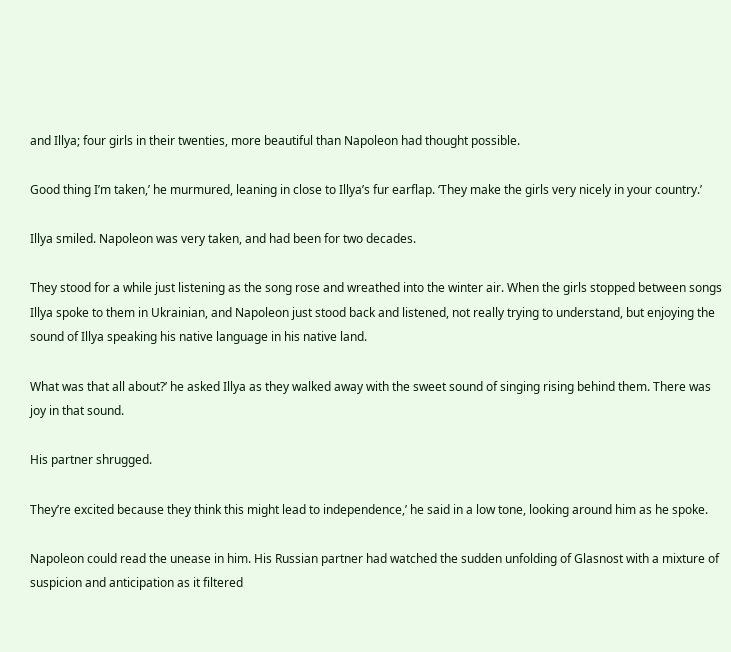and Illya; four girls in their twenties, more beautiful than Napoleon had thought possible.

Good thing I’m taken,’ he murmured, leaning in close to Illya’s fur earflap. ‘They make the girls very nicely in your country.’

Illya smiled. Napoleon was very taken, and had been for two decades.

They stood for a while just listening as the song rose and wreathed into the winter air. When the girls stopped between songs Illya spoke to them in Ukrainian, and Napoleon just stood back and listened, not really trying to understand, but enjoying the sound of Illya speaking his native language in his native land.

What was that all about?’ he asked Illya as they walked away with the sweet sound of singing rising behind them. There was joy in that sound.

His partner shrugged.

They’re excited because they think this might lead to independence,’ he said in a low tone, looking around him as he spoke.

Napoleon could read the unease in him. His Russian partner had watched the sudden unfolding of Glasnost with a mixture of suspicion and anticipation as it filtered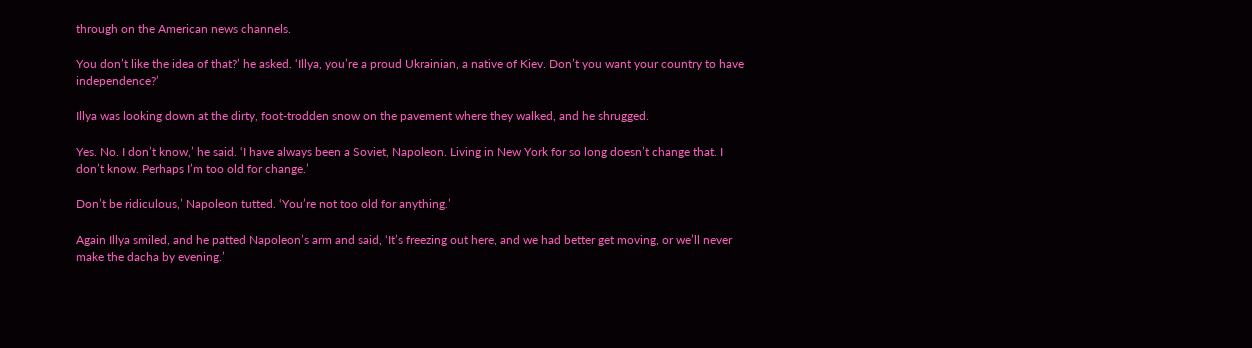through on the American news channels.

You don’t like the idea of that?’ he asked. ‘Illya, you’re a proud Ukrainian, a native of Kiev. Don’t you want your country to have independence?’

Illya was looking down at the dirty, foot-trodden snow on the pavement where they walked, and he shrugged.

Yes. No. I don’t know,’ he said. ‘I have always been a Soviet, Napoleon. Living in New York for so long doesn’t change that. I don’t know. Perhaps I’m too old for change.’

Don’t be ridiculous,’ Napoleon tutted. ‘You’re not too old for anything.’

Again Illya smiled, and he patted Napoleon’s arm and said, ‘It’s freezing out here, and we had better get moving, or we’ll never make the dacha by evening.’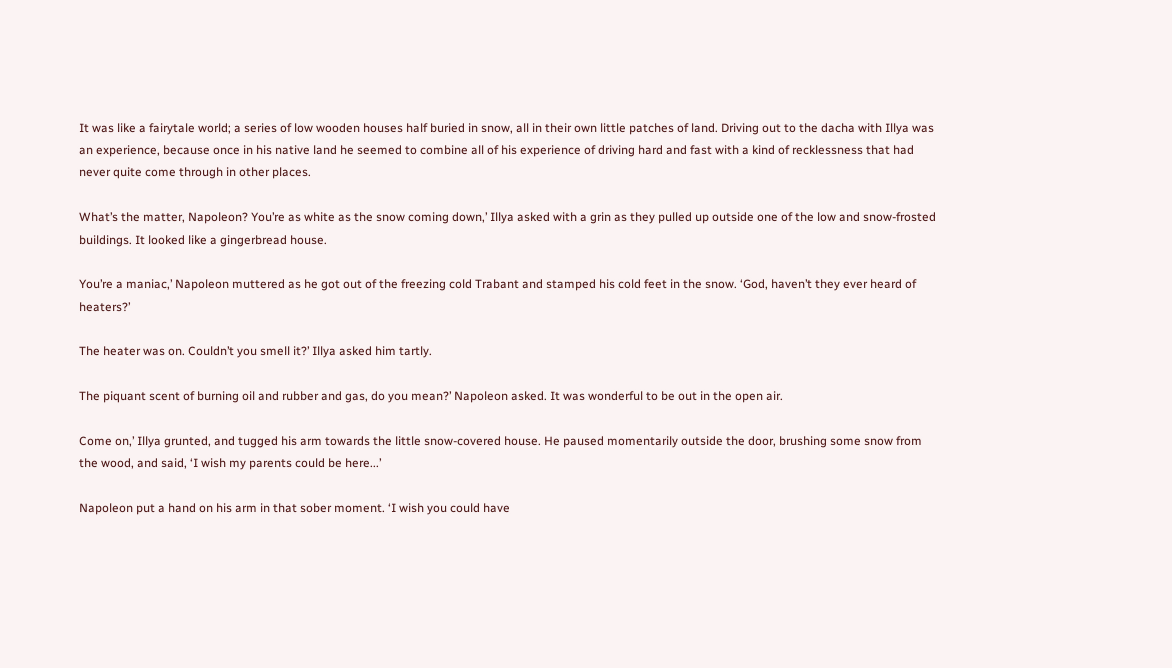It was like a fairytale world; a series of low wooden houses half buried in snow, all in their own little patches of land. Driving out to the dacha with Illya was an experience, because once in his native land he seemed to combine all of his experience of driving hard and fast with a kind of recklessness that had never quite come through in other places.

What’s the matter, Napoleon? You’re as white as the snow coming down,’ Illya asked with a grin as they pulled up outside one of the low and snow-frosted buildings. It looked like a gingerbread house.

You’re a maniac,’ Napoleon muttered as he got out of the freezing cold Trabant and stamped his cold feet in the snow. ‘God, haven’t they ever heard of heaters?’

The heater was on. Couldn’t you smell it?’ Illya asked him tartly.

The piquant scent of burning oil and rubber and gas, do you mean?’ Napoleon asked. It was wonderful to be out in the open air.

Come on,’ Illya grunted, and tugged his arm towards the little snow-covered house. He paused momentarily outside the door, brushing some snow from the wood, and said, ‘I wish my parents could be here...’

Napoleon put a hand on his arm in that sober moment. ‘I wish you could have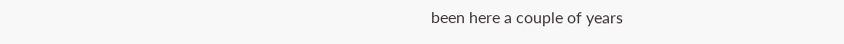been here a couple of years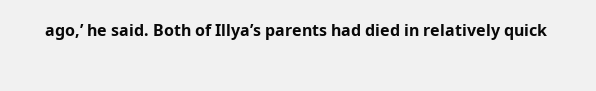ago,’ he said. Both of Illya’s parents had died in relatively quick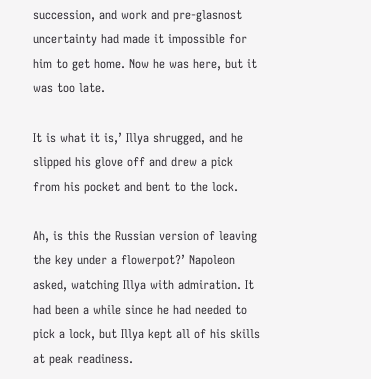succession, and work and pre-glasnost uncertainty had made it impossible for him to get home. Now he was here, but it was too late.

It is what it is,’ Illya shrugged, and he slipped his glove off and drew a pick from his pocket and bent to the lock.

Ah, is this the Russian version of leaving the key under a flowerpot?’ Napoleon asked, watching Illya with admiration. It had been a while since he had needed to pick a lock, but Illya kept all of his skills at peak readiness.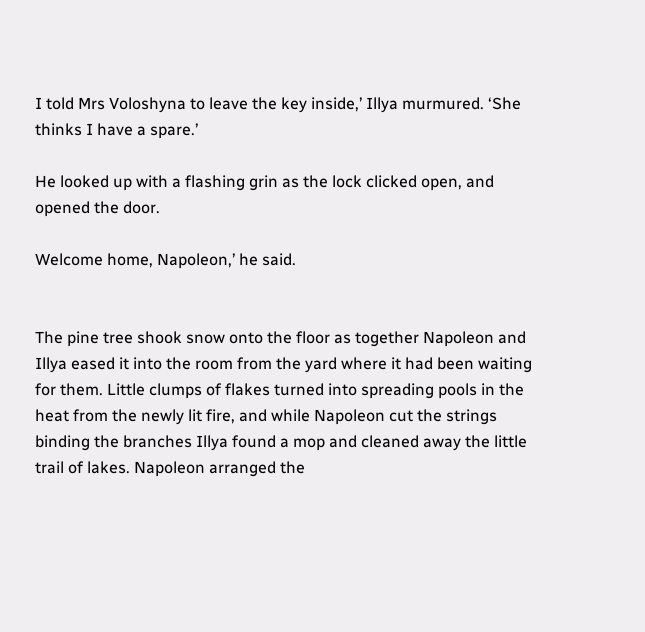I told Mrs Voloshyna to leave the key inside,’ Illya murmured. ‘She thinks I have a spare.’

He looked up with a flashing grin as the lock clicked open, and opened the door.

Welcome home, Napoleon,’ he said.


The pine tree shook snow onto the floor as together Napoleon and Illya eased it into the room from the yard where it had been waiting for them. Little clumps of flakes turned into spreading pools in the heat from the newly lit fire, and while Napoleon cut the strings binding the branches Illya found a mop and cleaned away the little trail of lakes. Napoleon arranged the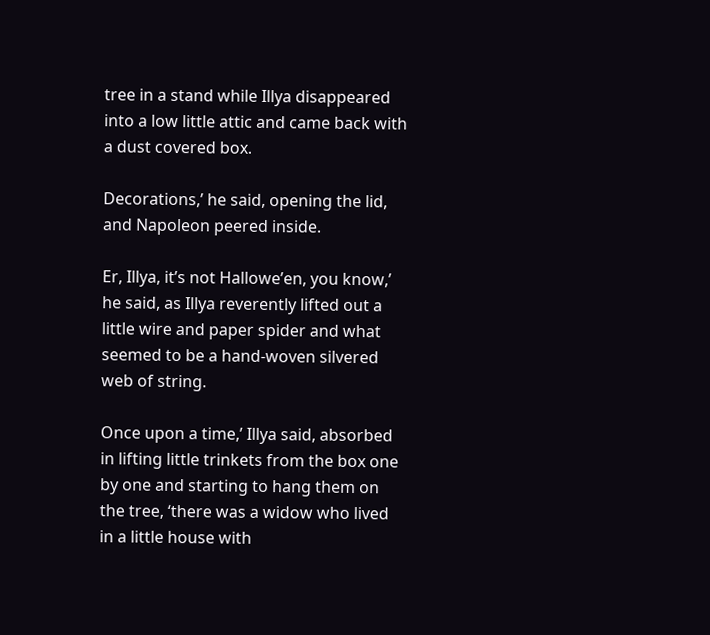tree in a stand while Illya disappeared into a low little attic and came back with a dust covered box.

Decorations,’ he said, opening the lid, and Napoleon peered inside.

Er, Illya, it’s not Hallowe’en, you know,’ he said, as Illya reverently lifted out a little wire and paper spider and what seemed to be a hand-woven silvered web of string.

Once upon a time,’ Illya said, absorbed in lifting little trinkets from the box one by one and starting to hang them on the tree, ‘there was a widow who lived in a little house with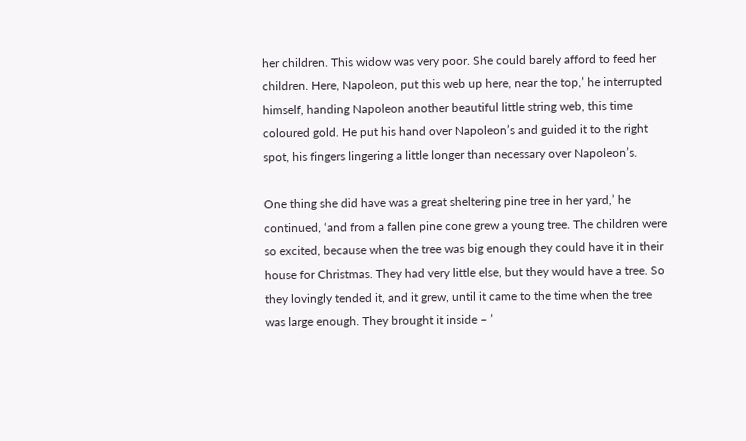her children. This widow was very poor. She could barely afford to feed her children. Here, Napoleon, put this web up here, near the top,’ he interrupted himself, handing Napoleon another beautiful little string web, this time coloured gold. He put his hand over Napoleon’s and guided it to the right spot, his fingers lingering a little longer than necessary over Napoleon’s.

One thing she did have was a great sheltering pine tree in her yard,’ he continued, ‘and from a fallen pine cone grew a young tree. The children were so excited, because when the tree was big enough they could have it in their house for Christmas. They had very little else, but they would have a tree. So they lovingly tended it, and it grew, until it came to the time when the tree was large enough. They brought it inside – ’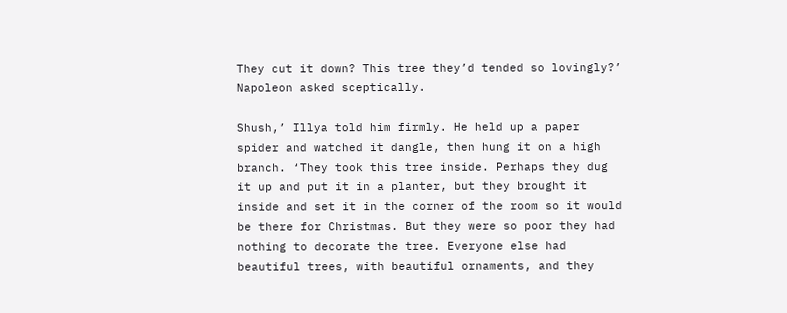They cut it down? This tree they’d tended so lovingly?’ Napoleon asked sceptically.

Shush,’ Illya told him firmly. He held up a paper spider and watched it dangle, then hung it on a high branch. ‘They took this tree inside. Perhaps they dug it up and put it in a planter, but they brought it inside and set it in the corner of the room so it would be there for Christmas. But they were so poor they had nothing to decorate the tree. Everyone else had beautiful trees, with beautiful ornaments, and they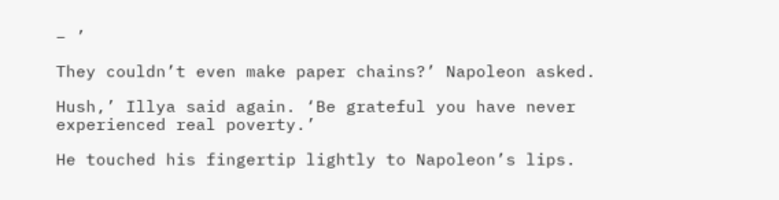– ’

They couldn’t even make paper chains?’ Napoleon asked.

Hush,’ Illya said again. ‘Be grateful you have never experienced real poverty.’

He touched his fingertip lightly to Napoleon’s lips.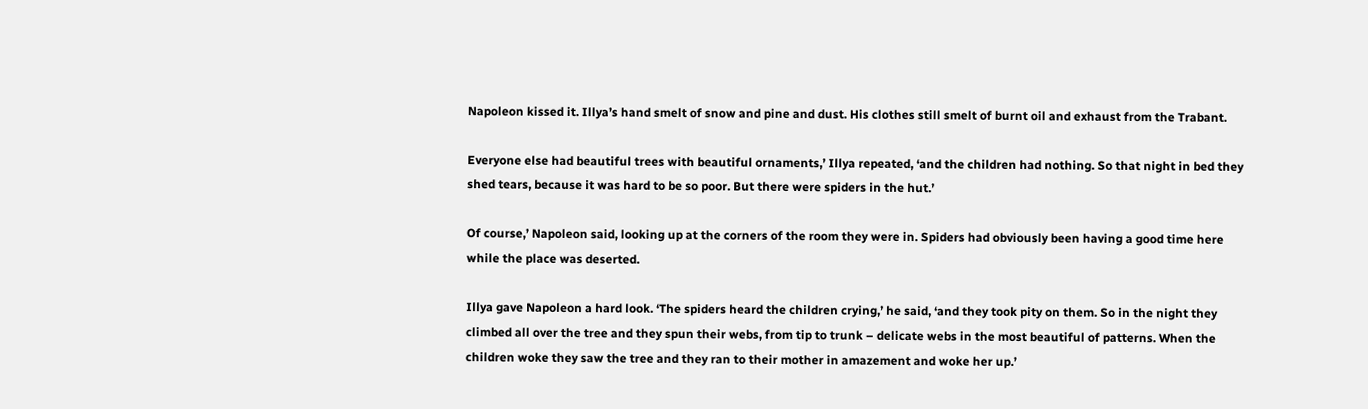Napoleon kissed it. Illya’s hand smelt of snow and pine and dust. His clothes still smelt of burnt oil and exhaust from the Trabant.

Everyone else had beautiful trees with beautiful ornaments,’ Illya repeated, ‘and the children had nothing. So that night in bed they shed tears, because it was hard to be so poor. But there were spiders in the hut.’

Of course,’ Napoleon said, looking up at the corners of the room they were in. Spiders had obviously been having a good time here while the place was deserted.

Illya gave Napoleon a hard look. ‘The spiders heard the children crying,’ he said, ‘and they took pity on them. So in the night they climbed all over the tree and they spun their webs, from tip to trunk – delicate webs in the most beautiful of patterns. When the children woke they saw the tree and they ran to their mother in amazement and woke her up.’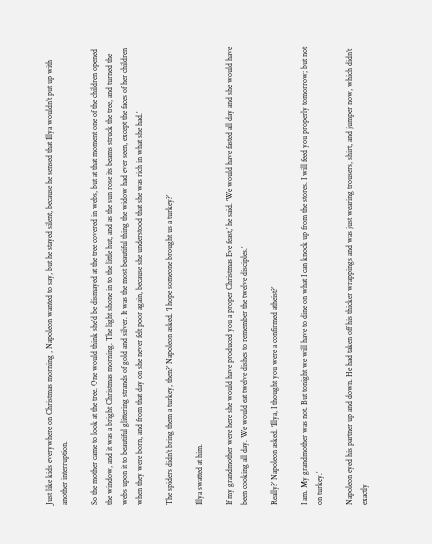Just like kids everywhere on Christmas morning , Napoleon wanted to say, but he stayed silent, because he sensed that Illya wouldn’t put up with another interruption.

So the mother came to look at the tree. One would think she’d be dismayed at the tree covered in webs, but at that moment one of the children opened the window, and it was a bright Christmas morning. The light shone in to the little hut, and as the sun rose its beams struck the tree, and turned the webs upon it to beautiful glittering strands of gold and silver. It was the most beautiful thing the widow had ever seen, except the faces of her children when they were born, and from that day on she never felt poor again, because she understood that she was rich in what she had.’

The spiders didn’t bring them a turkey, then?’ Napoleon asked. ‘I hope someone brought us a turkey?’

Illya swatted at him.

If my grandmother were here she would have produced you a proper Christmas Eve feast,’ he said. ‘We would have fasted all day and she would have been cooking all day. We would eat twelve dishes to remember the twelve disciples.’

Really?’ Napoleon asked. ‘Illya, I thought you were a confirmed atheist?’

I am. My grandmother was not. But tonight we will have to dine on what I can knock up from the stores. I will feed you properly tomorrow; but not on turkey.’

Napoleon eyed his partner up and down. He had taken off his thicker wrappings and was just wearing trousers, shirt, and jumper now, which didn’t exactly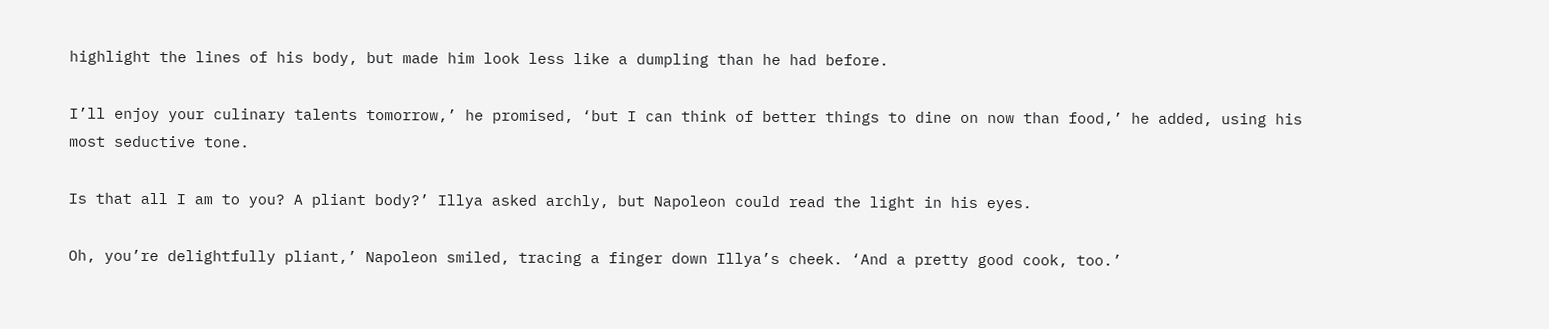highlight the lines of his body, but made him look less like a dumpling than he had before.

I’ll enjoy your culinary talents tomorrow,’ he promised, ‘but I can think of better things to dine on now than food,’ he added, using his most seductive tone.

Is that all I am to you? A pliant body?’ Illya asked archly, but Napoleon could read the light in his eyes.

Oh, you’re delightfully pliant,’ Napoleon smiled, tracing a finger down Illya’s cheek. ‘And a pretty good cook, too.’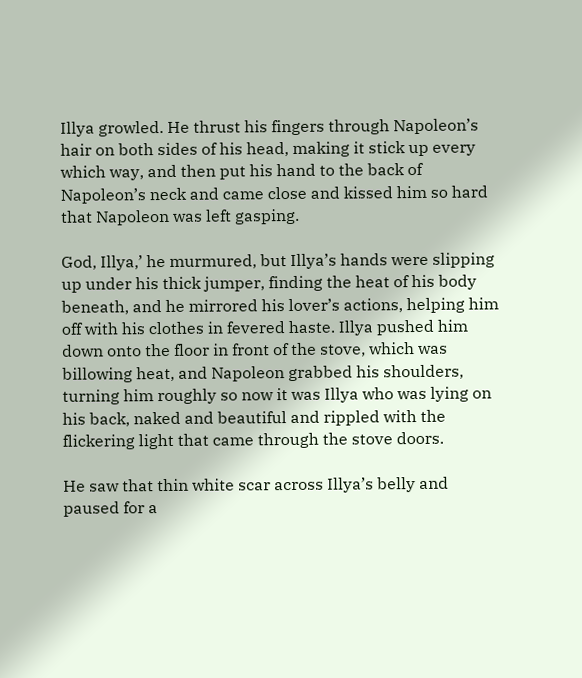Illya growled. He thrust his fingers through Napoleon’s hair on both sides of his head, making it stick up every which way, and then put his hand to the back of Napoleon’s neck and came close and kissed him so hard that Napoleon was left gasping.

God, Illya,’ he murmured, but Illya’s hands were slipping up under his thick jumper, finding the heat of his body beneath, and he mirrored his lover’s actions, helping him off with his clothes in fevered haste. Illya pushed him down onto the floor in front of the stove, which was billowing heat, and Napoleon grabbed his shoulders, turning him roughly so now it was Illya who was lying on his back, naked and beautiful and rippled with the flickering light that came through the stove doors.

He saw that thin white scar across Illya’s belly and paused for a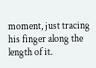moment, just tracing his finger along the length of it.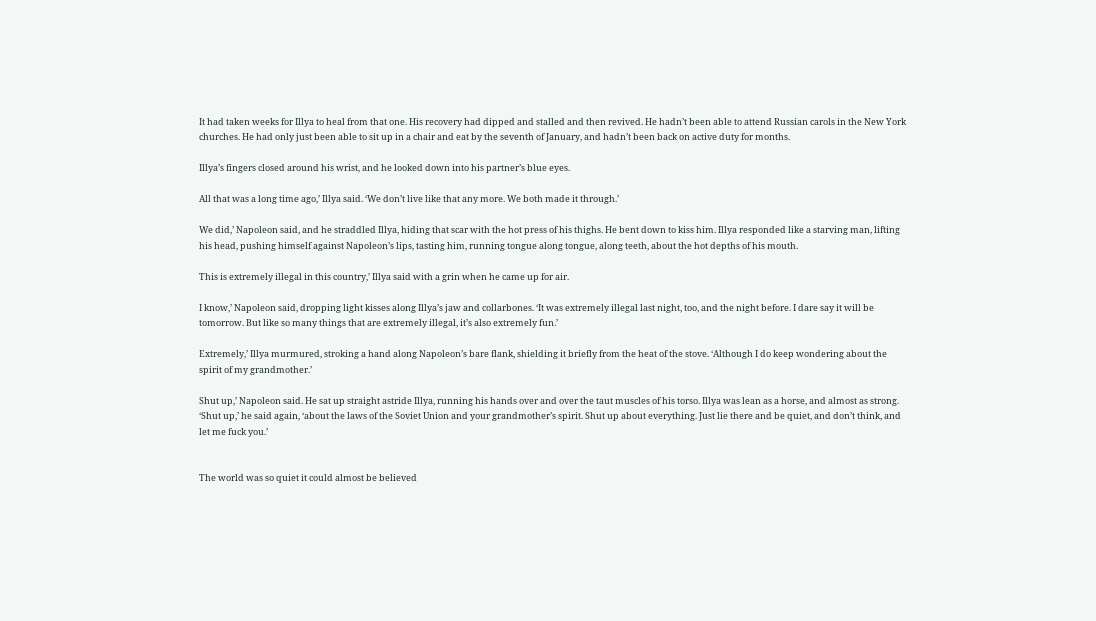It had taken weeks for Illya to heal from that one. His recovery had dipped and stalled and then revived. He hadn’t been able to attend Russian carols in the New York churches. He had only just been able to sit up in a chair and eat by the seventh of January, and hadn’t been back on active duty for months.

Illya’s fingers closed around his wrist, and he looked down into his partner’s blue eyes.

All that was a long time ago,’ Illya said. ‘We don’t live like that any more. We both made it through.’

We did,’ Napoleon said, and he straddled Illya, hiding that scar with the hot press of his thighs. He bent down to kiss him. Illya responded like a starving man, lifting his head, pushing himself against Napoleon’s lips, tasting him, running tongue along tongue, along teeth, about the hot depths of his mouth.

This is extremely illegal in this country,’ Illya said with a grin when he came up for air.

I know,’ Napoleon said, dropping light kisses along Illya’s jaw and collarbones. ‘It was extremely illegal last night, too, and the night before. I dare say it will be tomorrow. But like so many things that are extremely illegal, it’s also extremely fun.’

Extremely,’ Illya murmured, stroking a hand along Napoleon’s bare flank, shielding it briefly from the heat of the stove. ‘Although I do keep wondering about the spirit of my grandmother.’

Shut up,’ Napoleon said. He sat up straight astride Illya, running his hands over and over the taut muscles of his torso. Illya was lean as a horse, and almost as strong. ‘Shut up,’ he said again, ‘about the laws of the Soviet Union and your grandmother’s spirit. Shut up about everything. Just lie there and be quiet, and don’t think, and let me fuck you.’


The world was so quiet it could almost be believed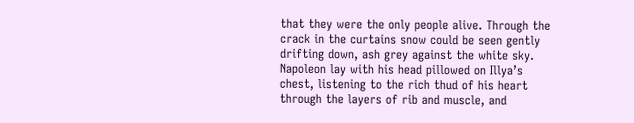that they were the only people alive. Through the crack in the curtains snow could be seen gently drifting down, ash grey against the white sky. Napoleon lay with his head pillowed on Illya’s chest, listening to the rich thud of his heart through the layers of rib and muscle, and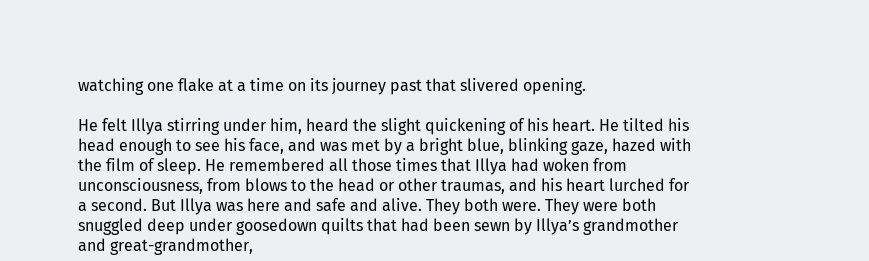watching one flake at a time on its journey past that slivered opening.

He felt Illya stirring under him, heard the slight quickening of his heart. He tilted his head enough to see his face, and was met by a bright blue, blinking gaze, hazed with the film of sleep. He remembered all those times that Illya had woken from unconsciousness, from blows to the head or other traumas, and his heart lurched for a second. But Illya was here and safe and alive. They both were. They were both snuggled deep under goosedown quilts that had been sewn by Illya’s grandmother and great-grandmother,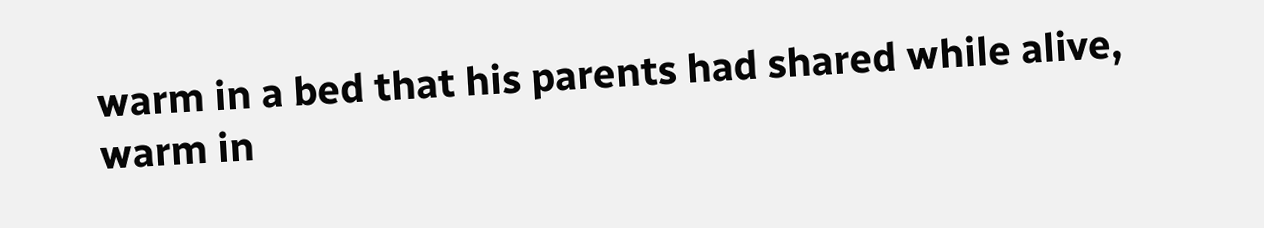warm in a bed that his parents had shared while alive, warm in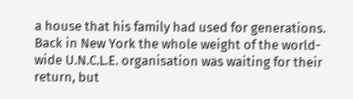a house that his family had used for generations. Back in New York the whole weight of the world-wide U.N.C.L.E. organisation was waiting for their return, but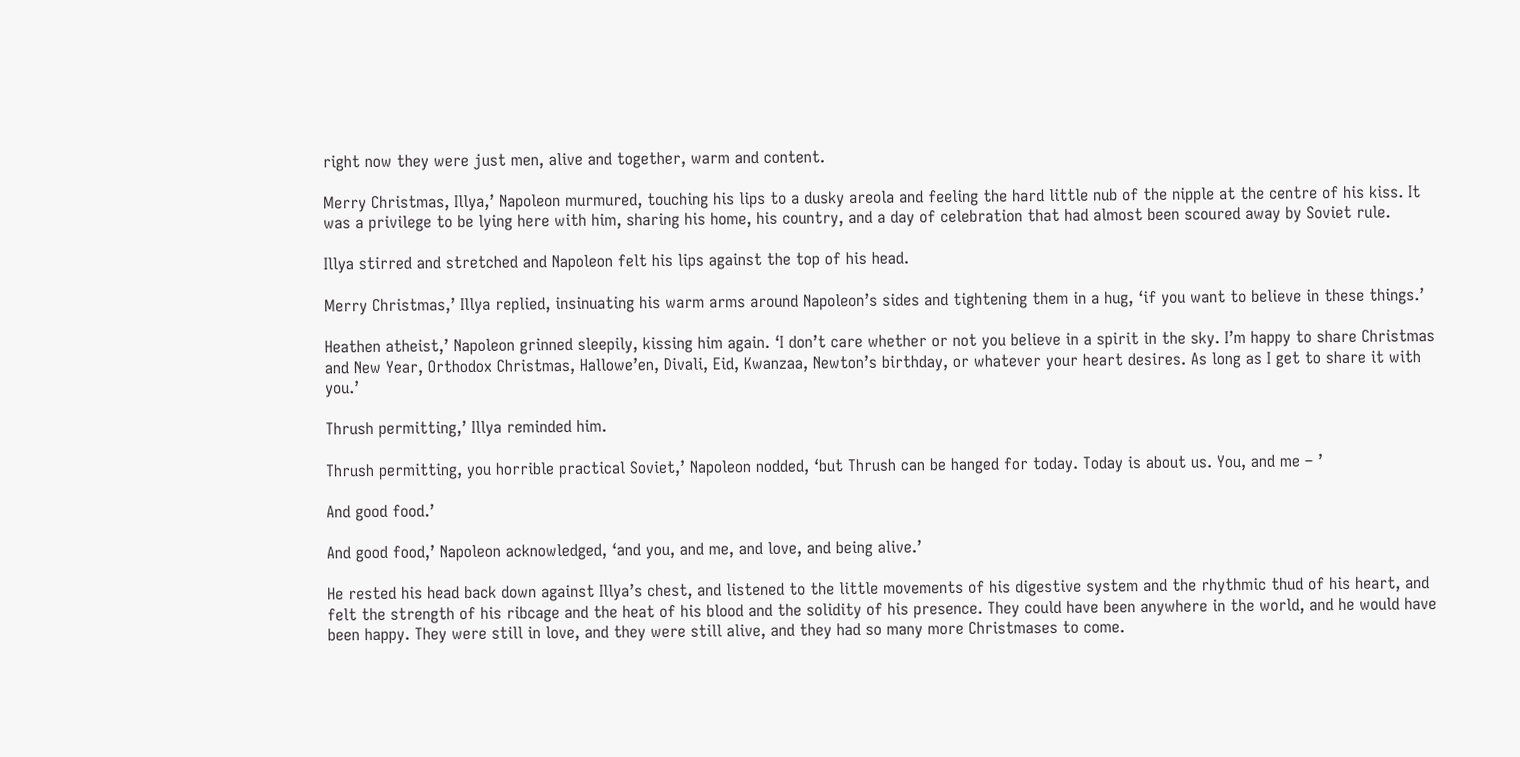right now they were just men, alive and together, warm and content.

Merry Christmas, Illya,’ Napoleon murmured, touching his lips to a dusky areola and feeling the hard little nub of the nipple at the centre of his kiss. It was a privilege to be lying here with him, sharing his home, his country, and a day of celebration that had almost been scoured away by Soviet rule.

Illya stirred and stretched and Napoleon felt his lips against the top of his head.

Merry Christmas,’ Illya replied, insinuating his warm arms around Napoleon’s sides and tightening them in a hug, ‘if you want to believe in these things.’

Heathen atheist,’ Napoleon grinned sleepily, kissing him again. ‘I don’t care whether or not you believe in a spirit in the sky. I’m happy to share Christmas and New Year, Orthodox Christmas, Hallowe’en, Divali, Eid, Kwanzaa, Newton’s birthday, or whatever your heart desires. As long as I get to share it with you.’

Thrush permitting,’ Illya reminded him.

Thrush permitting, you horrible practical Soviet,’ Napoleon nodded, ‘but Thrush can be hanged for today. Today is about us. You, and me – ’

And good food.’

And good food,’ Napoleon acknowledged, ‘and you, and me, and love, and being alive.’

He rested his head back down against Illya’s chest, and listened to the little movements of his digestive system and the rhythmic thud of his heart, and felt the strength of his ribcage and the heat of his blood and the solidity of his presence. They could have been anywhere in the world, and he would have been happy. They were still in love, and they were still alive, and they had so many more Christmases to come.